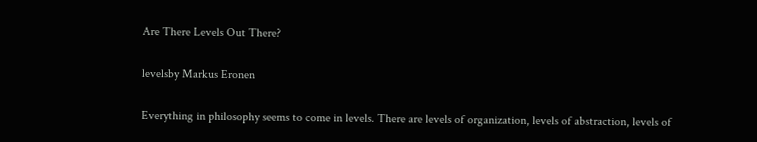Are There Levels Out There?

levelsby Markus Eronen

Everything in philosophy seems to come in levels. There are levels of organization, levels of abstraction, levels of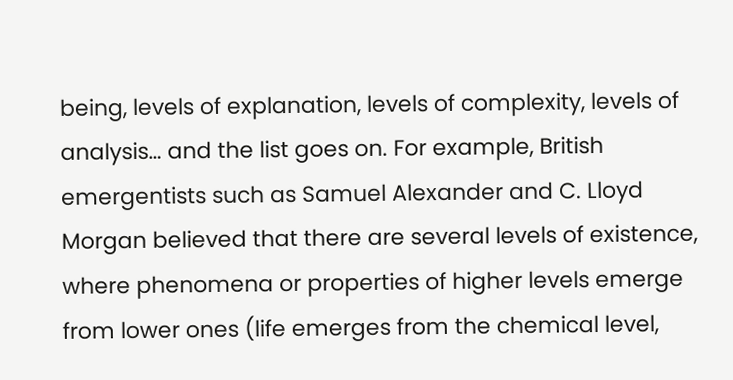being, levels of explanation, levels of complexity, levels of analysis… and the list goes on. For example, British emergentists such as Samuel Alexander and C. Lloyd Morgan believed that there are several levels of existence, where phenomena or properties of higher levels emerge from lower ones (life emerges from the chemical level,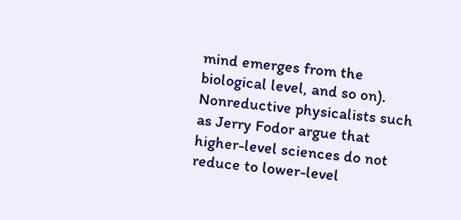mind emerges from the biological level, and so on). Nonreductive physicalists such as Jerry Fodor argue that higher-level sciences do not reduce to lower-level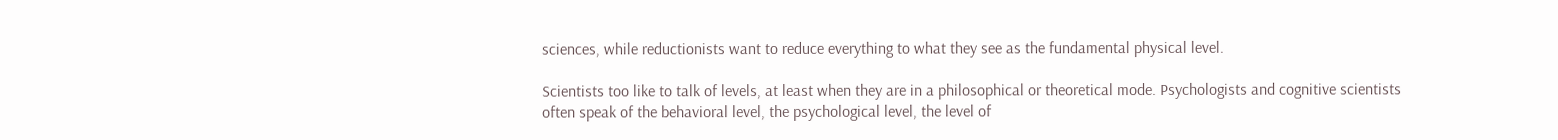sciences, while reductionists want to reduce everything to what they see as the fundamental physical level.

Scientists too like to talk of levels, at least when they are in a philosophical or theoretical mode. Psychologists and cognitive scientists often speak of the behavioral level, the psychological level, the level of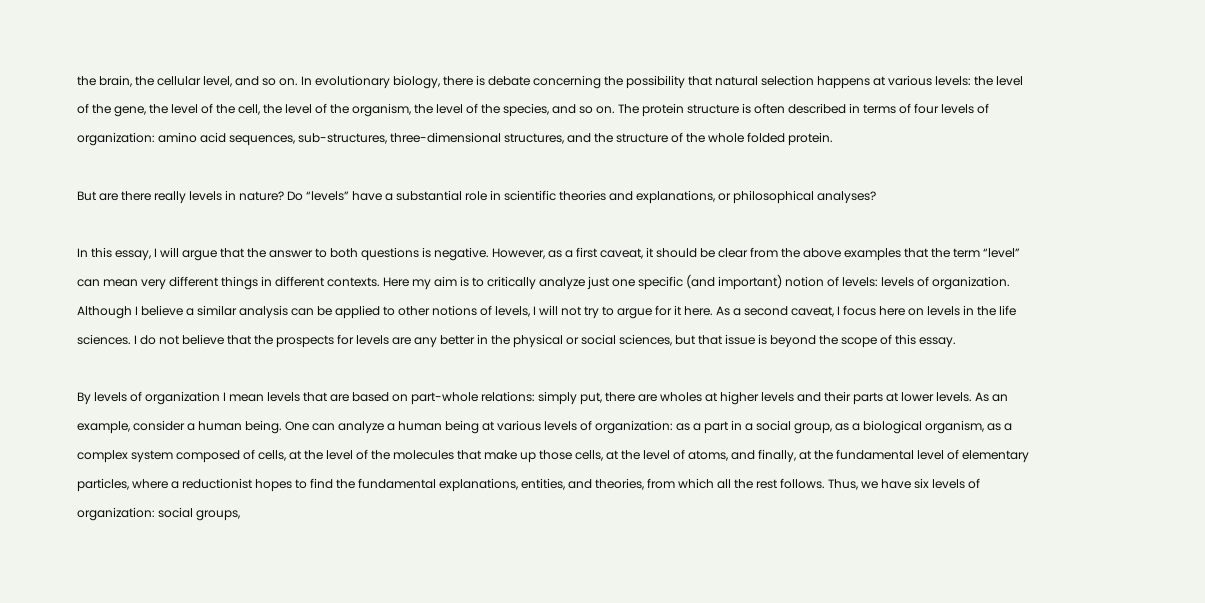the brain, the cellular level, and so on. In evolutionary biology, there is debate concerning the possibility that natural selection happens at various levels: the level of the gene, the level of the cell, the level of the organism, the level of the species, and so on. The protein structure is often described in terms of four levels of organization: amino acid sequences, sub-structures, three-dimensional structures, and the structure of the whole folded protein.

But are there really levels in nature? Do “levels” have a substantial role in scientific theories and explanations, or philosophical analyses?

In this essay, I will argue that the answer to both questions is negative. However, as a first caveat, it should be clear from the above examples that the term “level” can mean very different things in different contexts. Here my aim is to critically analyze just one specific (and important) notion of levels: levels of organization. Although I believe a similar analysis can be applied to other notions of levels, I will not try to argue for it here. As a second caveat, I focus here on levels in the life sciences. I do not believe that the prospects for levels are any better in the physical or social sciences, but that issue is beyond the scope of this essay.

By levels of organization I mean levels that are based on part-whole relations: simply put, there are wholes at higher levels and their parts at lower levels. As an example, consider a human being. One can analyze a human being at various levels of organization: as a part in a social group, as a biological organism, as a complex system composed of cells, at the level of the molecules that make up those cells, at the level of atoms, and finally, at the fundamental level of elementary particles, where a reductionist hopes to find the fundamental explanations, entities, and theories, from which all the rest follows. Thus, we have six levels of organization: social groups,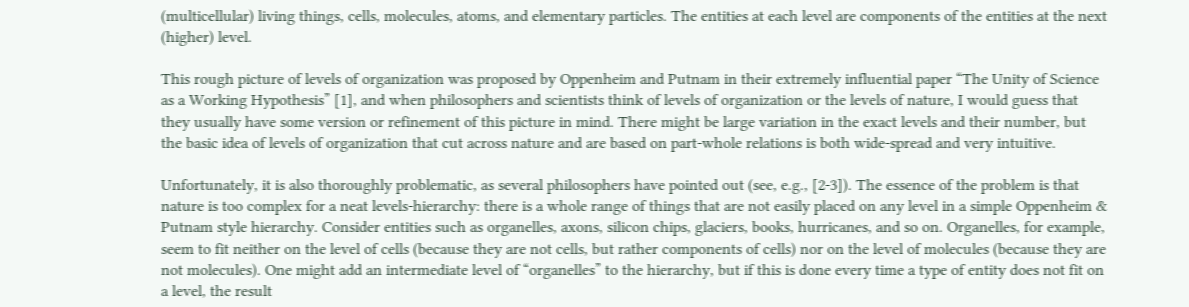(multicellular) living things, cells, molecules, atoms, and elementary particles. The entities at each level are components of the entities at the next (higher) level.

This rough picture of levels of organization was proposed by Oppenheim and Putnam in their extremely influential paper “The Unity of Science as a Working Hypothesis” [1], and when philosophers and scientists think of levels of organization or the levels of nature, I would guess that they usually have some version or refinement of this picture in mind. There might be large variation in the exact levels and their number, but the basic idea of levels of organization that cut across nature and are based on part-whole relations is both wide-spread and very intuitive.

Unfortunately, it is also thoroughly problematic, as several philosophers have pointed out (see, e.g., [2-3]). The essence of the problem is that nature is too complex for a neat levels-hierarchy: there is a whole range of things that are not easily placed on any level in a simple Oppenheim & Putnam style hierarchy. Consider entities such as organelles, axons, silicon chips, glaciers, books, hurricanes, and so on. Organelles, for example, seem to fit neither on the level of cells (because they are not cells, but rather components of cells) nor on the level of molecules (because they are not molecules). One might add an intermediate level of “organelles” to the hierarchy, but if this is done every time a type of entity does not fit on a level, the result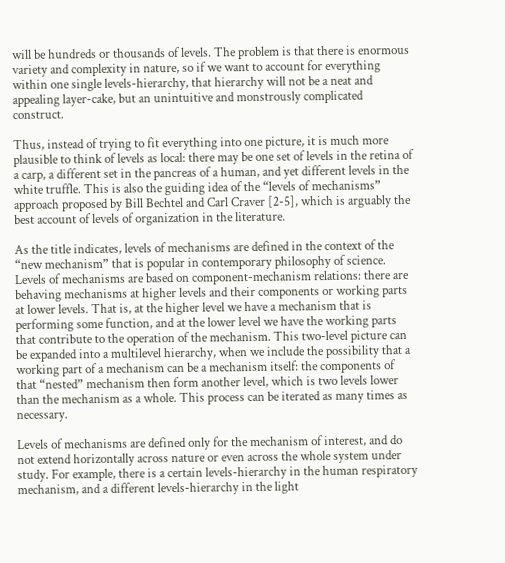will be hundreds or thousands of levels. The problem is that there is enormous variety and complexity in nature, so if we want to account for everything within one single levels-hierarchy, that hierarchy will not be a neat and appealing layer-cake, but an unintuitive and monstrously complicated construct.

Thus, instead of trying to fit everything into one picture, it is much more plausible to think of levels as local: there may be one set of levels in the retina of a carp, a different set in the pancreas of a human, and yet different levels in the white truffle. This is also the guiding idea of the “levels of mechanisms” approach proposed by Bill Bechtel and Carl Craver [2-5], which is arguably the best account of levels of organization in the literature.

As the title indicates, levels of mechanisms are defined in the context of the “new mechanism” that is popular in contemporary philosophy of science. Levels of mechanisms are based on component-mechanism relations: there are behaving mechanisms at higher levels and their components or working parts at lower levels. That is, at the higher level we have a mechanism that is performing some function, and at the lower level we have the working parts that contribute to the operation of the mechanism. This two-level picture can be expanded into a multilevel hierarchy, when we include the possibility that a working part of a mechanism can be a mechanism itself: the components of that “nested” mechanism then form another level, which is two levels lower than the mechanism as a whole. This process can be iterated as many times as necessary.

Levels of mechanisms are defined only for the mechanism of interest, and do not extend horizontally across nature or even across the whole system under study. For example, there is a certain levels-hierarchy in the human respiratory mechanism, and a different levels-hierarchy in the light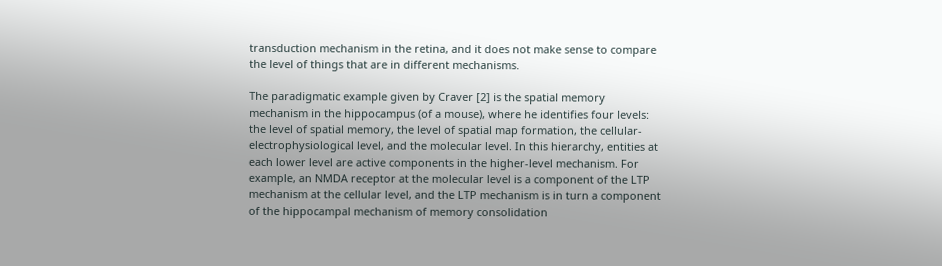transduction mechanism in the retina, and it does not make sense to compare the level of things that are in different mechanisms.

The paradigmatic example given by Craver [2] is the spatial memory mechanism in the hippocampus (of a mouse), where he identifies four levels: the level of spatial memory, the level of spatial map formation, the cellular-electrophysiological level, and the molecular level. In this hierarchy, entities at each lower level are active components in the higher-level mechanism. For example, an NMDA receptor at the molecular level is a component of the LTP mechanism at the cellular level, and the LTP mechanism is in turn a component of the hippocampal mechanism of memory consolidation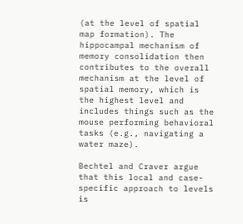(at the level of spatial map formation). The hippocampal mechanism of memory consolidation then contributes to the overall mechanism at the level of spatial memory, which is the highest level and includes things such as the mouse performing behavioral tasks (e.g., navigating a water maze).

Bechtel and Craver argue that this local and case-specific approach to levels is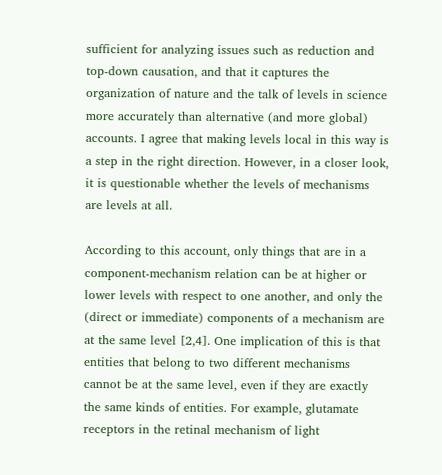sufficient for analyzing issues such as reduction and top-down causation, and that it captures the organization of nature and the talk of levels in science more accurately than alternative (and more global) accounts. I agree that making levels local in this way is a step in the right direction. However, in a closer look, it is questionable whether the levels of mechanisms are levels at all.

According to this account, only things that are in a component-mechanism relation can be at higher or lower levels with respect to one another, and only the (direct or immediate) components of a mechanism are at the same level [2,4]. One implication of this is that entities that belong to two different mechanisms cannot be at the same level, even if they are exactly the same kinds of entities. For example, glutamate receptors in the retinal mechanism of light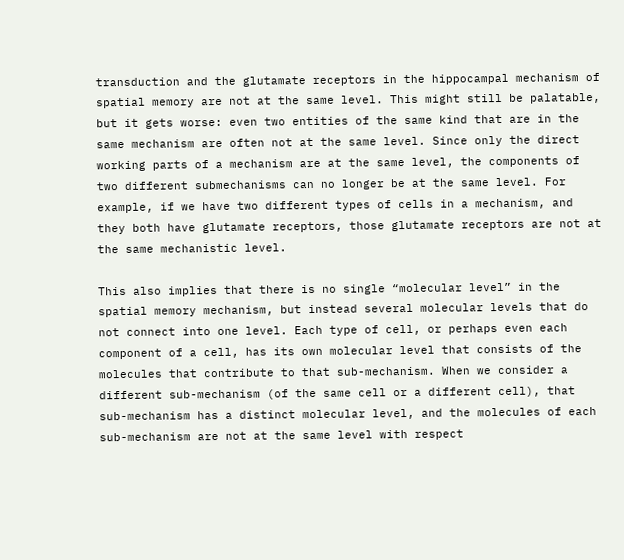transduction and the glutamate receptors in the hippocampal mechanism of spatial memory are not at the same level. This might still be palatable, but it gets worse: even two entities of the same kind that are in the same mechanism are often not at the same level. Since only the direct working parts of a mechanism are at the same level, the components of two different submechanisms can no longer be at the same level. For example, if we have two different types of cells in a mechanism, and they both have glutamate receptors, those glutamate receptors are not at the same mechanistic level.

This also implies that there is no single “molecular level” in the spatial memory mechanism, but instead several molecular levels that do not connect into one level. Each type of cell, or perhaps even each component of a cell, has its own molecular level that consists of the molecules that contribute to that sub-mechanism. When we consider a different sub-mechanism (of the same cell or a different cell), that sub-mechanism has a distinct molecular level, and the molecules of each sub-mechanism are not at the same level with respect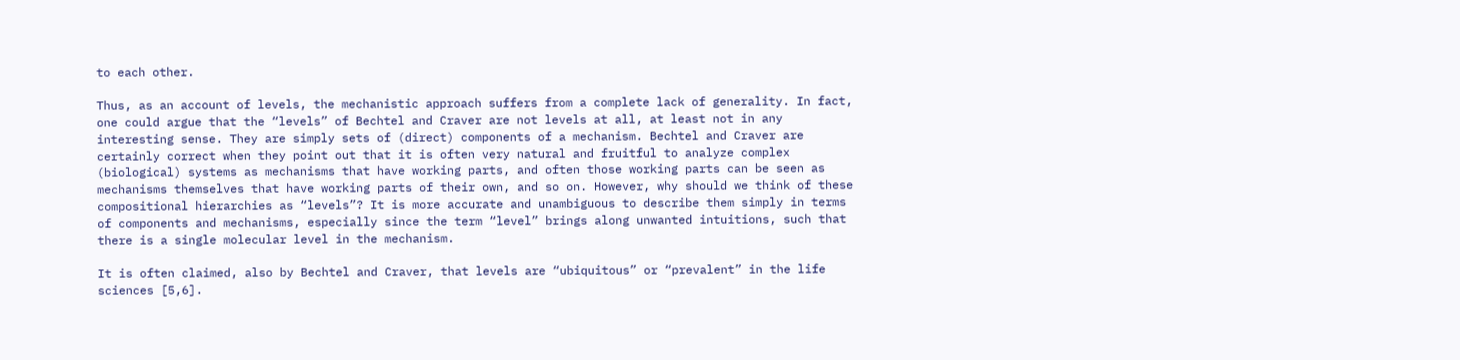to each other.

Thus, as an account of levels, the mechanistic approach suffers from a complete lack of generality. In fact, one could argue that the “levels” of Bechtel and Craver are not levels at all, at least not in any interesting sense. They are simply sets of (direct) components of a mechanism. Bechtel and Craver are certainly correct when they point out that it is often very natural and fruitful to analyze complex (biological) systems as mechanisms that have working parts, and often those working parts can be seen as mechanisms themselves that have working parts of their own, and so on. However, why should we think of these compositional hierarchies as “levels”? It is more accurate and unambiguous to describe them simply in terms of components and mechanisms, especially since the term “level” brings along unwanted intuitions, such that there is a single molecular level in the mechanism.

It is often claimed, also by Bechtel and Craver, that levels are “ubiquitous” or “prevalent” in the life sciences [5,6].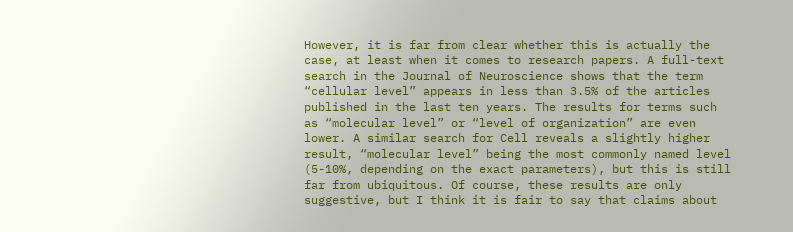However, it is far from clear whether this is actually the case, at least when it comes to research papers. A full-text search in the Journal of Neuroscience shows that the term “cellular level” appears in less than 3.5% of the articles published in the last ten years. The results for terms such as “molecular level” or “level of organization” are even lower. A similar search for Cell reveals a slightly higher result, “molecular level” being the most commonly named level (5-10%, depending on the exact parameters), but this is still far from ubiquitous. Of course, these results are only suggestive, but I think it is fair to say that claims about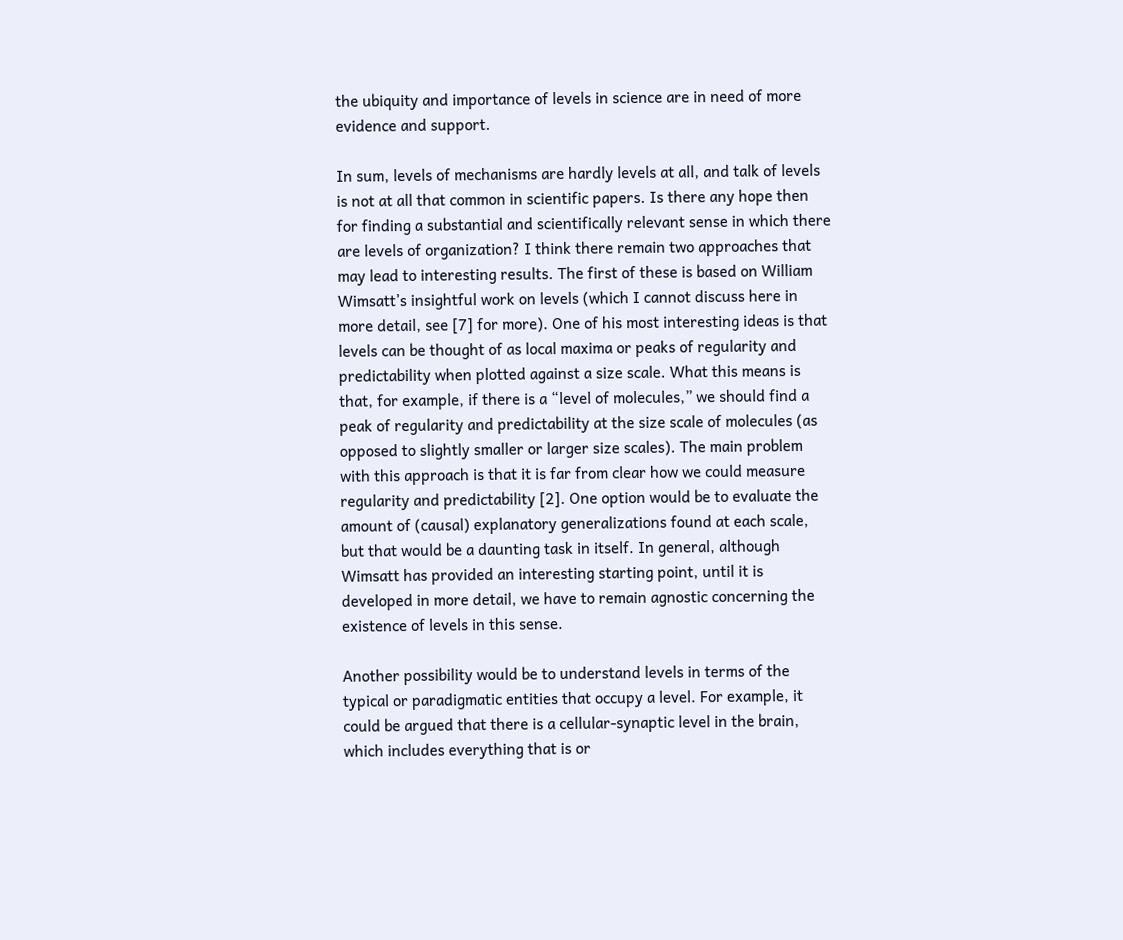the ubiquity and importance of levels in science are in need of more evidence and support.

In sum, levels of mechanisms are hardly levels at all, and talk of levels is not at all that common in scientific papers. Is there any hope then for finding a substantial and scientifically relevant sense in which there are levels of organization? I think there remain two approaches that may lead to interesting results. The first of these is based on William Wimsatt’s insightful work on levels (which I cannot discuss here in more detail, see [7] for more). One of his most interesting ideas is that levels can be thought of as local maxima or peaks of regularity and predictability when plotted against a size scale. What this means is that, for example, if there is a “level of molecules,” we should find a peak of regularity and predictability at the size scale of molecules (as opposed to slightly smaller or larger size scales). The main problem with this approach is that it is far from clear how we could measure regularity and predictability [2]. One option would be to evaluate the amount of (causal) explanatory generalizations found at each scale, but that would be a daunting task in itself. In general, although Wimsatt has provided an interesting starting point, until it is developed in more detail, we have to remain agnostic concerning the existence of levels in this sense.

Another possibility would be to understand levels in terms of the typical or paradigmatic entities that occupy a level. For example, it could be argued that there is a cellular-synaptic level in the brain, which includes everything that is or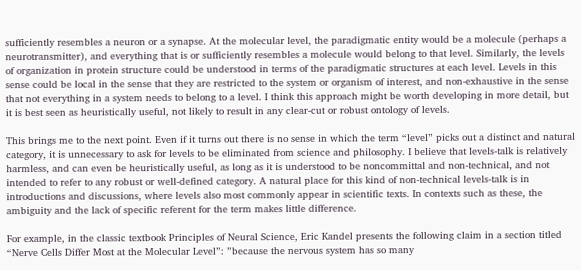sufficiently resembles a neuron or a synapse. At the molecular level, the paradigmatic entity would be a molecule (perhaps a neurotransmitter), and everything that is or sufficiently resembles a molecule would belong to that level. Similarly, the levels of organization in protein structure could be understood in terms of the paradigmatic structures at each level. Levels in this sense could be local in the sense that they are restricted to the system or organism of interest, and non-exhaustive in the sense that not everything in a system needs to belong to a level. I think this approach might be worth developing in more detail, but it is best seen as heuristically useful, not likely to result in any clear-cut or robust ontology of levels.

This brings me to the next point. Even if it turns out there is no sense in which the term “level” picks out a distinct and natural category, it is unnecessary to ask for levels to be eliminated from science and philosophy. I believe that levels-talk is relatively harmless, and can even be heuristically useful, as long as it is understood to be noncommittal and non-technical, and not intended to refer to any robust or well-defined category. A natural place for this kind of non-technical levels-talk is in introductions and discussions, where levels also most commonly appear in scientific texts. In contexts such as these, the ambiguity and the lack of specific referent for the term makes little difference.

For example, in the classic textbook Principles of Neural Science, Eric Kandel presents the following claim in a section titled “Nerve Cells Differ Most at the Molecular Level”: ”because the nervous system has so many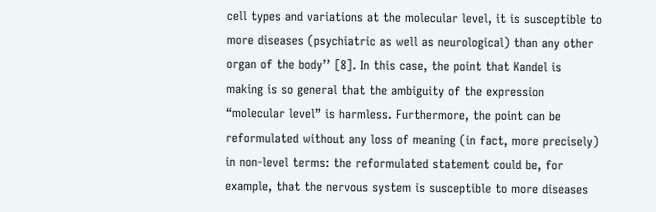cell types and variations at the molecular level, it is susceptible to more diseases (psychiatric as well as neurological) than any other organ of the body’’ [8]. In this case, the point that Kandel is making is so general that the ambiguity of the expression “molecular level” is harmless. Furthermore, the point can be reformulated without any loss of meaning (in fact, more precisely) in non-level terms: the reformulated statement could be, for example, that the nervous system is susceptible to more diseases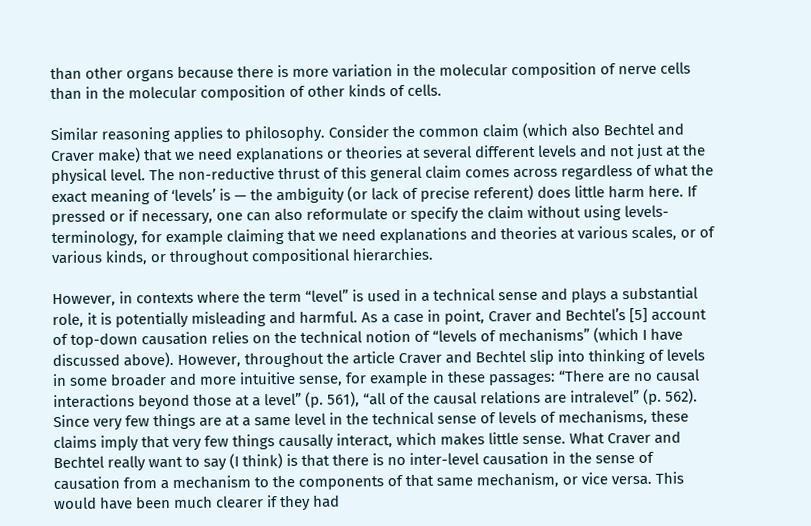than other organs because there is more variation in the molecular composition of nerve cells than in the molecular composition of other kinds of cells.

Similar reasoning applies to philosophy. Consider the common claim (which also Bechtel and Craver make) that we need explanations or theories at several different levels and not just at the physical level. The non-reductive thrust of this general claim comes across regardless of what the exact meaning of ‘levels’ is — the ambiguity (or lack of precise referent) does little harm here. If pressed or if necessary, one can also reformulate or specify the claim without using levels-terminology, for example claiming that we need explanations and theories at various scales, or of various kinds, or throughout compositional hierarchies.

However, in contexts where the term “level” is used in a technical sense and plays a substantial role, it is potentially misleading and harmful. As a case in point, Craver and Bechtel’s [5] account of top-down causation relies on the technical notion of “levels of mechanisms” (which I have discussed above). However, throughout the article Craver and Bechtel slip into thinking of levels in some broader and more intuitive sense, for example in these passages: “There are no causal interactions beyond those at a level” (p. 561), “all of the causal relations are intralevel” (p. 562). Since very few things are at a same level in the technical sense of levels of mechanisms, these claims imply that very few things causally interact, which makes little sense. What Craver and Bechtel really want to say (I think) is that there is no inter-level causation in the sense of causation from a mechanism to the components of that same mechanism, or vice versa. This would have been much clearer if they had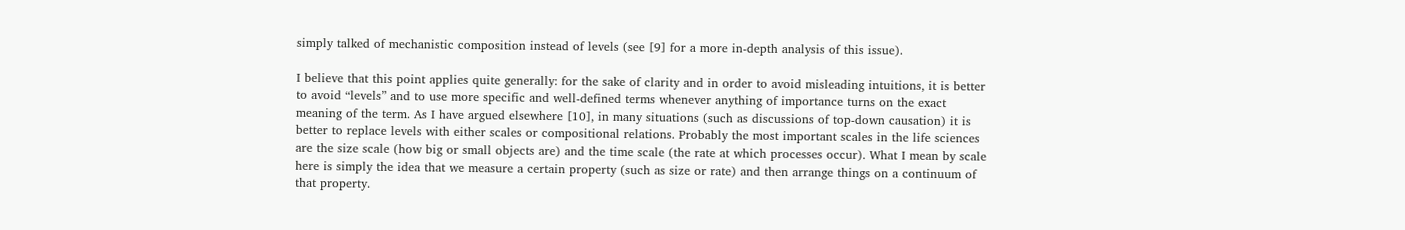simply talked of mechanistic composition instead of levels (see [9] for a more in-depth analysis of this issue).

I believe that this point applies quite generally: for the sake of clarity and in order to avoid misleading intuitions, it is better to avoid “levels” and to use more specific and well-defined terms whenever anything of importance turns on the exact meaning of the term. As I have argued elsewhere [10], in many situations (such as discussions of top-down causation) it is better to replace levels with either scales or compositional relations. Probably the most important scales in the life sciences are the size scale (how big or small objects are) and the time scale (the rate at which processes occur). What I mean by scale here is simply the idea that we measure a certain property (such as size or rate) and then arrange things on a continuum of that property.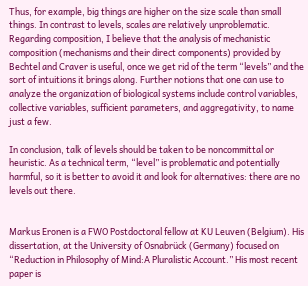Thus, for example, big things are higher on the size scale than small things. In contrast to levels, scales are relatively unproblematic. Regarding composition, I believe that the analysis of mechanistic composition (mechanisms and their direct components) provided by Bechtel and Craver is useful, once we get rid of the term “levels” and the sort of intuitions it brings along. Further notions that one can use to analyze the organization of biological systems include control variables, collective variables, sufficient parameters, and aggregativity, to name just a few.

In conclusion, talk of levels should be taken to be noncommittal or heuristic. As a technical term, “level” is problematic and potentially harmful, so it is better to avoid it and look for alternatives: there are no levels out there.


Markus Eronen is a FWO Postdoctoral fellow at KU Leuven (Belgium). His dissertation, at the University of Osnabrück (Germany) focused on “Reduction in Philosophy of Mind:A Pluralistic Account.” His most recent paper is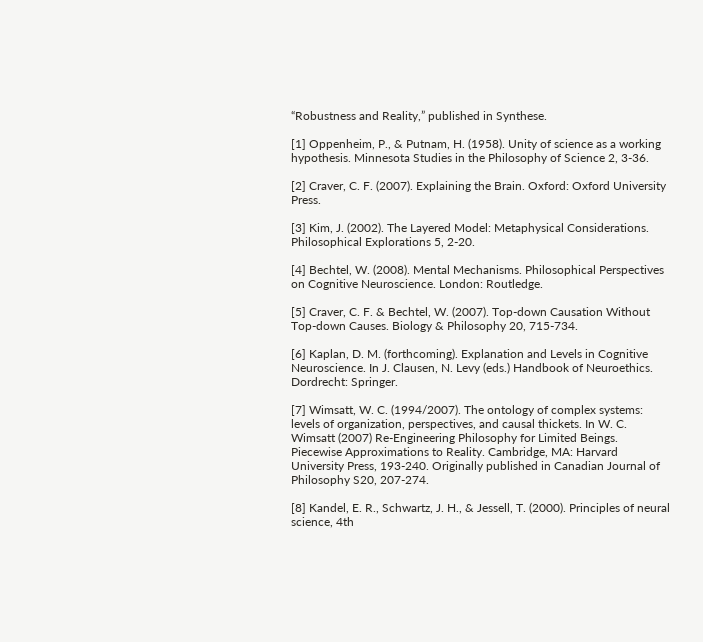“Robustness and Reality,” published in Synthese.

[1] Oppenheim, P., & Putnam, H. (1958). Unity of science as a working hypothesis. Minnesota Studies in the Philosophy of Science 2, 3-36.

[2] Craver, C. F. (2007). Explaining the Brain. Oxford: Oxford University Press.

[3] Kim, J. (2002). The Layered Model: Metaphysical Considerations. Philosophical Explorations 5, 2-20.

[4] Bechtel, W. (2008). Mental Mechanisms. Philosophical Perspectives on Cognitive Neuroscience. London: Routledge.

[5] Craver, C. F. & Bechtel, W. (2007). Top-down Causation Without Top-down Causes. Biology & Philosophy 20, 715-734.

[6] Kaplan, D. M. (forthcoming). Explanation and Levels in Cognitive Neuroscience. In J. Clausen, N. Levy (eds.) Handbook of Neuroethics. Dordrecht: Springer.

[7] Wimsatt, W. C. (1994/2007). The ontology of complex systems: levels of organization, perspectives, and causal thickets. In W. C. Wimsatt (2007) Re-Engineering Philosophy for Limited Beings. Piecewise Approximations to Reality. Cambridge, MA: Harvard University Press, 193-240. Originally published in Canadian Journal of Philosophy S20, 207-274.

[8] Kandel, E. R., Schwartz, J. H., & Jessell, T. (2000). Principles of neural science, 4th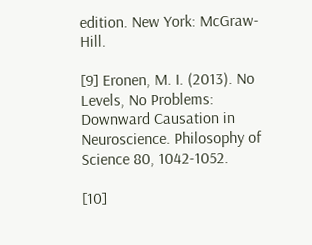edition. New York: McGraw-Hill.

[9] Eronen, M. I. (2013). No Levels, No Problems: Downward Causation in Neuroscience. Philosophy of Science 80, 1042-1052.

[10]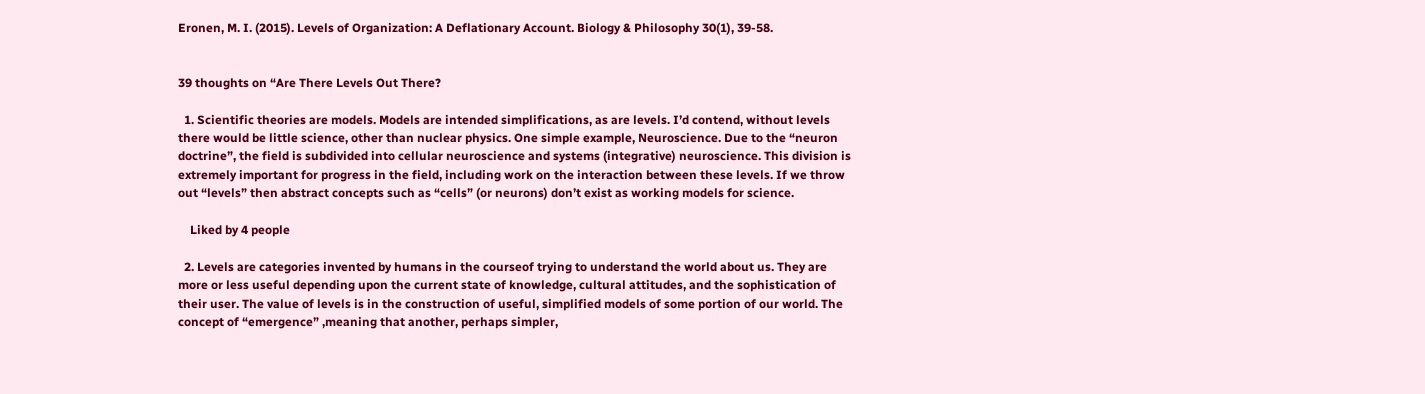Eronen, M. I. (2015). Levels of Organization: A Deflationary Account. Biology & Philosophy 30(1), 39-58.


39 thoughts on “Are There Levels Out There?

  1. Scientific theories are models. Models are intended simplifications, as are levels. I’d contend, without levels there would be little science, other than nuclear physics. One simple example, Neuroscience. Due to the “neuron doctrine”, the field is subdivided into cellular neuroscience and systems (integrative) neuroscience. This division is extremely important for progress in the field, including work on the interaction between these levels. If we throw out “levels” then abstract concepts such as “cells” (or neurons) don’t exist as working models for science.

    Liked by 4 people

  2. Levels are categories invented by humans in the courseof trying to understand the world about us. They are more or less useful depending upon the current state of knowledge, cultural attitudes, and the sophistication of their user. The value of levels is in the construction of useful, simplified models of some portion of our world. The concept of “emergence” ,meaning that another, perhaps simpler,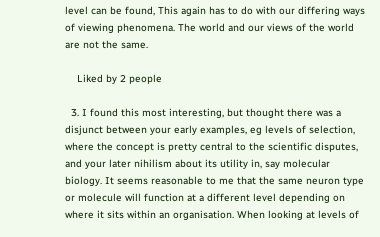level can be found, This again has to do with our differing ways of viewing phenomena. The world and our views of the world are not the same.

    Liked by 2 people

  3. I found this most interesting, but thought there was a disjunct between your early examples, eg levels of selection, where the concept is pretty central to the scientific disputes, and your later nihilism about its utility in, say molecular biology. It seems reasonable to me that the same neuron type or molecule will function at a different level depending on where it sits within an organisation. When looking at levels of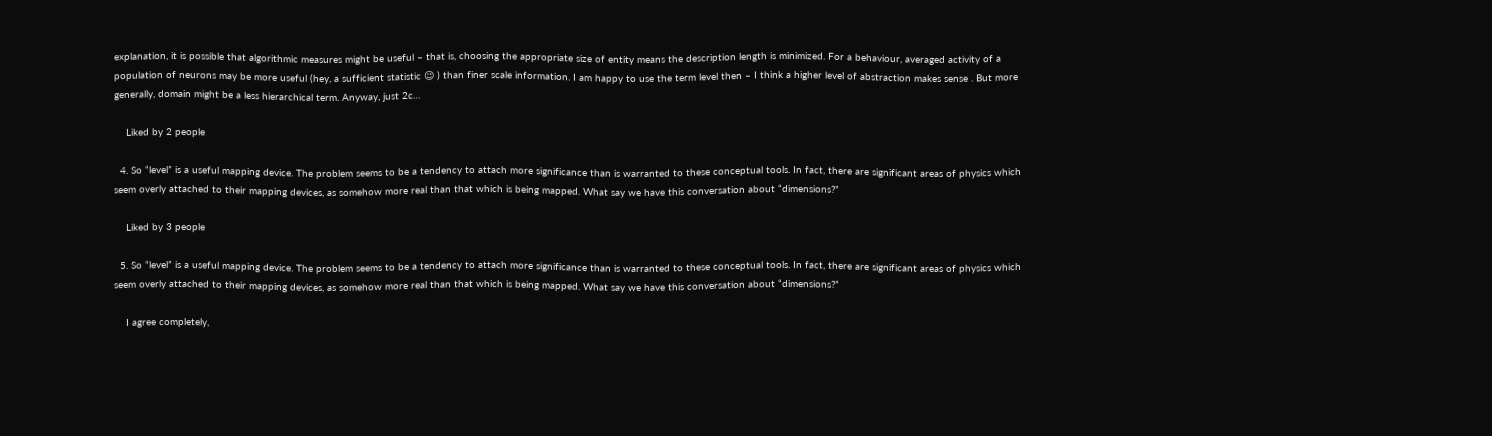explanation, it is possible that algorithmic measures might be useful – that is, choosing the appropriate size of entity means the description length is minimized. For a behaviour, averaged activity of a population of neurons may be more useful (hey, a sufficient statistic 😉 ) than finer scale information. I am happy to use the term level then – I think a higher level of abstraction makes sense . But more generally, domain might be a less hierarchical term. Anyway, just 2c…

    Liked by 2 people

  4. So “level” is a useful mapping device. The problem seems to be a tendency to attach more significance than is warranted to these conceptual tools. In fact, there are significant areas of physics which seem overly attached to their mapping devices, as somehow more real than that which is being mapped. What say we have this conversation about “dimensions?”

    Liked by 3 people

  5. So “level” is a useful mapping device. The problem seems to be a tendency to attach more significance than is warranted to these conceptual tools. In fact, there are significant areas of physics which seem overly attached to their mapping devices, as somehow more real than that which is being mapped. What say we have this conversation about “dimensions?”

    I agree completely,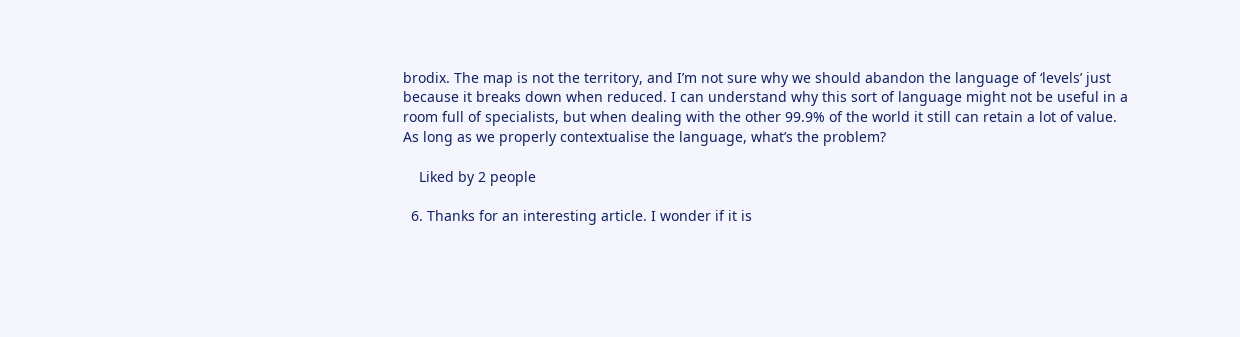brodix. The map is not the territory, and I’m not sure why we should abandon the language of ‘levels’ just because it breaks down when reduced. I can understand why this sort of language might not be useful in a room full of specialists, but when dealing with the other 99.9% of the world it still can retain a lot of value. As long as we properly contextualise the language, what’s the problem?

    Liked by 2 people

  6. Thanks for an interesting article. I wonder if it is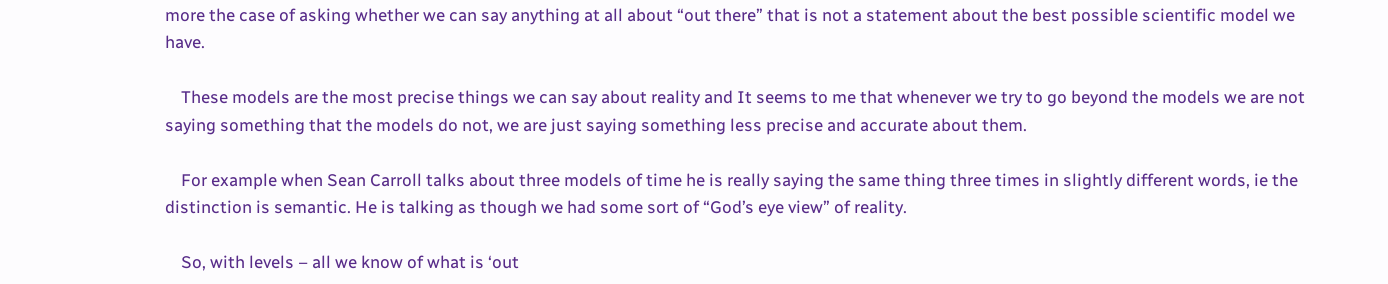more the case of asking whether we can say anything at all about “out there” that is not a statement about the best possible scientific model we have.

    These models are the most precise things we can say about reality and It seems to me that whenever we try to go beyond the models we are not saying something that the models do not, we are just saying something less precise and accurate about them.

    For example when Sean Carroll talks about three models of time he is really saying the same thing three times in slightly different words, ie the distinction is semantic. He is talking as though we had some sort of “God’s eye view” of reality.

    So, with levels – all we know of what is ‘out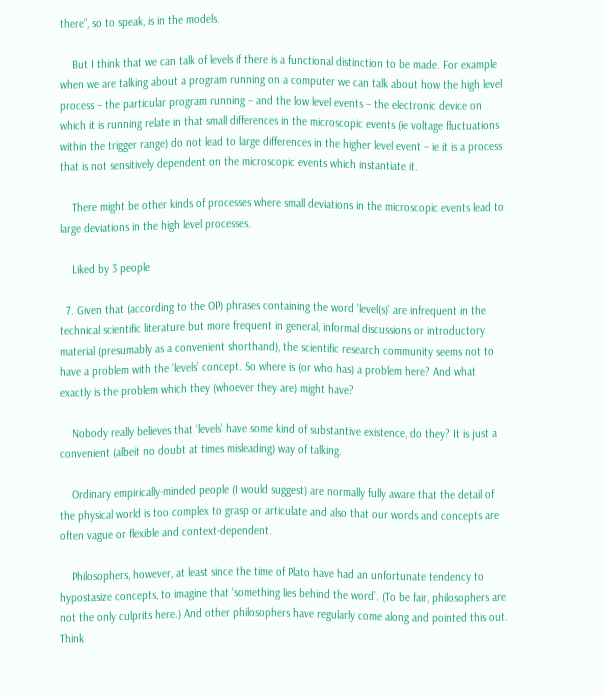there”, so to speak, is in the models.

    But I think that we can talk of levels if there is a functional distinction to be made. For example when we are talking about a program running on a computer we can talk about how the high level process – the particular program running – and the low level events – the electronic device on which it is running relate in that small differences in the microscopic events (ie voltage fluctuations within the trigger range) do not lead to large differences in the higher level event – ie it is a process that is not sensitively dependent on the microscopic events which instantiate it.

    There might be other kinds of processes where small deviations in the microscopic events lead to large deviations in the high level processes.

    Liked by 3 people

  7. Given that (according to the OP) phrases containing the word ‘level(s)’ are infrequent in the technical scientific literature but more frequent in general, informal discussions or introductory material (presumably as a convenient shorthand), the scientific research community seems not to have a problem with the ‘levels’ concept. So where is (or who has) a problem here? And what exactly is the problem which they (whoever they are) might have?

    Nobody really believes that ‘levels’ have some kind of substantive existence, do they? It is just a convenient (albeit no doubt at times misleading) way of talking.

    Ordinary empirically-minded people (I would suggest) are normally fully aware that the detail of the physical world is too complex to grasp or articulate and also that our words and concepts are often vague or flexible and context-dependent.

    Philosophers, however, at least since the time of Plato have had an unfortunate tendency to hypostasize concepts, to imagine that ‘something lies behind the word’. (To be fair, philosophers are not the only culprits here.) And other philosophers have regularly come along and pointed this out. Think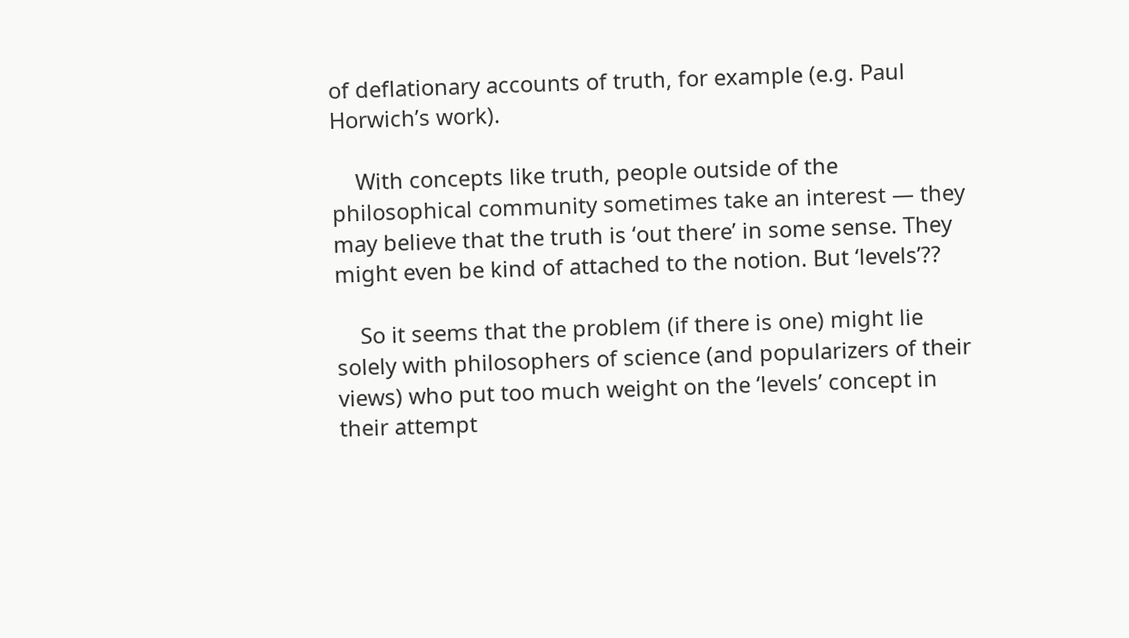of deflationary accounts of truth, for example (e.g. Paul Horwich’s work).

    With concepts like truth, people outside of the philosophical community sometimes take an interest — they may believe that the truth is ‘out there’ in some sense. They might even be kind of attached to the notion. But ‘levels’??

    So it seems that the problem (if there is one) might lie solely with philosophers of science (and popularizers of their views) who put too much weight on the ‘levels’ concept in their attempt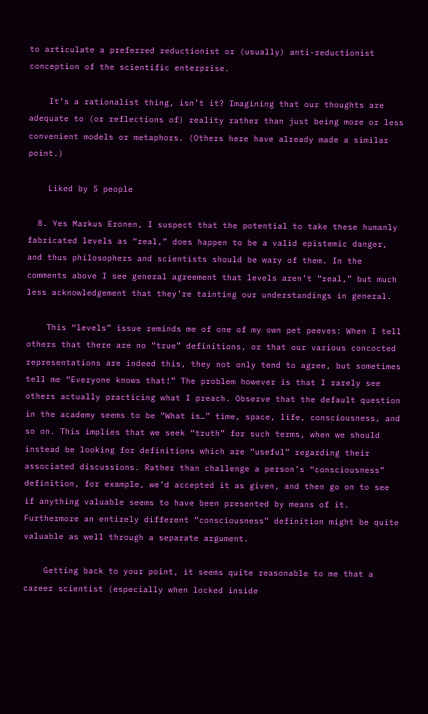to articulate a preferred reductionist or (usually) anti-reductionist conception of the scientific enterprise.

    It’s a rationalist thing, isn’t it? Imagining that our thoughts are adequate to (or reflections of) reality rather than just being more or less convenient models or metaphors. (Others here have already made a similar point.)

    Liked by 5 people

  8. Yes Markus Eronen, I suspect that the potential to take these humanly fabricated levels as “real,” does happen to be a valid epistemic danger, and thus philosophers and scientists should be wary of them. In the comments above I see general agreement that levels aren’t “real,” but much less acknowledgement that they’re tainting our understandings in general.

    This “levels” issue reminds me of one of my own pet peeves: When I tell others that there are no “true” definitions, or that our various concocted representations are indeed this, they not only tend to agree, but sometimes tell me “Everyone knows that!” The problem however is that I rarely see others actually practicing what I preach. Observe that the default question in the academy seems to be “What is…” time, space, life, consciousness, and so on. This implies that we seek “truth” for such terms, when we should instead be looking for definitions which are “useful” regarding their associated discussions. Rather than challenge a person’s “consciousness” definition, for example, we’d accepted it as given, and then go on to see if anything valuable seems to have been presented by means of it. Furthermore an entirely different “consciousness” definition might be quite valuable as well through a separate argument.

    Getting back to your point, it seems quite reasonable to me that a career scientist (especially when locked inside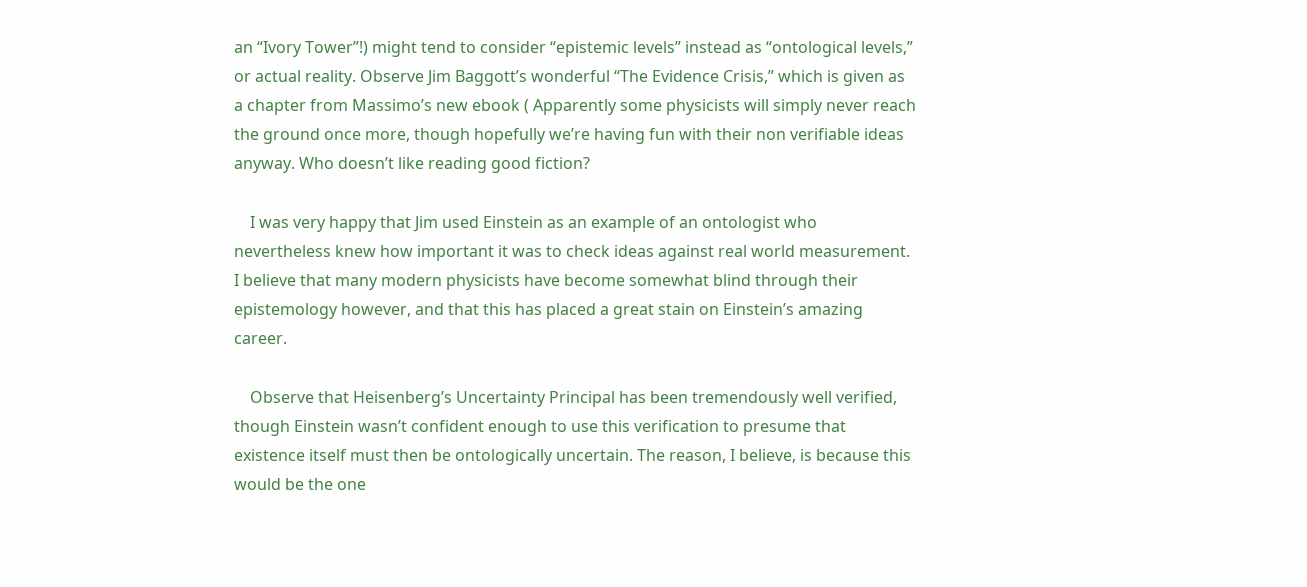an “Ivory Tower”!) might tend to consider “epistemic levels” instead as “ontological levels,” or actual reality. Observe Jim Baggott’s wonderful “The Evidence Crisis,” which is given as a chapter from Massimo’s new ebook ( Apparently some physicists will simply never reach the ground once more, though hopefully we’re having fun with their non verifiable ideas anyway. Who doesn’t like reading good fiction?

    I was very happy that Jim used Einstein as an example of an ontologist who nevertheless knew how important it was to check ideas against real world measurement. I believe that many modern physicists have become somewhat blind through their epistemology however, and that this has placed a great stain on Einstein’s amazing career.

    Observe that Heisenberg’s Uncertainty Principal has been tremendously well verified, though Einstein wasn’t confident enough to use this verification to presume that existence itself must then be ontologically uncertain. The reason, I believe, is because this would be the one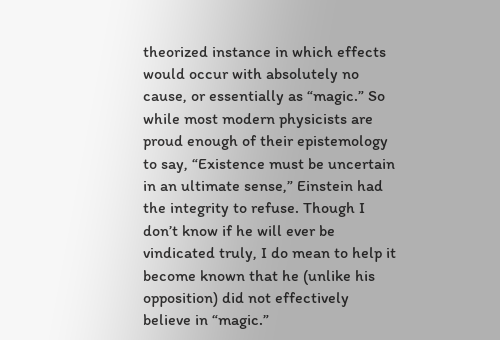theorized instance in which effects would occur with absolutely no cause, or essentially as “magic.” So while most modern physicists are proud enough of their epistemology to say, “Existence must be uncertain in an ultimate sense,” Einstein had the integrity to refuse. Though I don’t know if he will ever be vindicated truly, I do mean to help it become known that he (unlike his opposition) did not effectively believe in “magic.”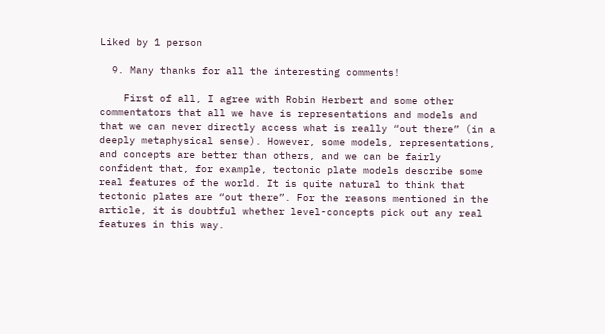Liked by 1 person

  9. Many thanks for all the interesting comments!

    First of all, I agree with Robin Herbert and some other commentators that all we have is representations and models and that we can never directly access what is really “out there” (in a deeply metaphysical sense). However, some models, representations, and concepts are better than others, and we can be fairly confident that, for example, tectonic plate models describe some real features of the world. It is quite natural to think that tectonic plates are “out there”. For the reasons mentioned in the article, it is doubtful whether level-concepts pick out any real features in this way.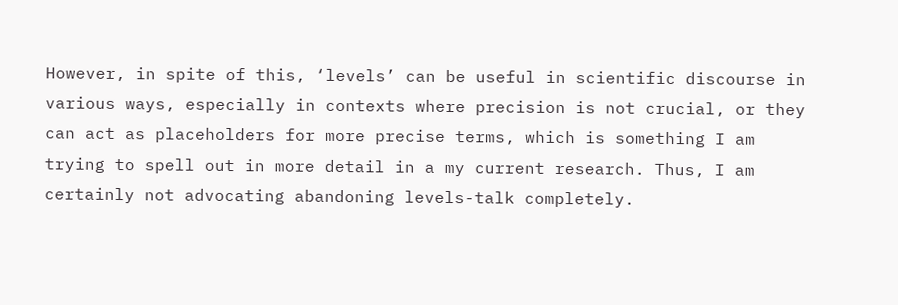However, in spite of this, ‘levels’ can be useful in scientific discourse in various ways, especially in contexts where precision is not crucial, or they can act as placeholders for more precise terms, which is something I am trying to spell out in more detail in a my current research. Thus, I am certainly not advocating abandoning levels-talk completely.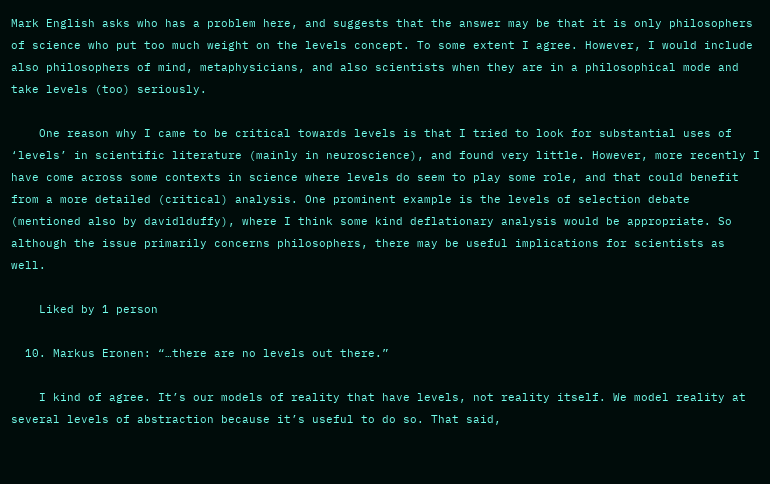Mark English asks who has a problem here, and suggests that the answer may be that it is only philosophers of science who put too much weight on the levels concept. To some extent I agree. However, I would include also philosophers of mind, metaphysicians, and also scientists when they are in a philosophical mode and take levels (too) seriously.

    One reason why I came to be critical towards levels is that I tried to look for substantial uses of ‘levels’ in scientific literature (mainly in neuroscience), and found very little. However, more recently I have come across some contexts in science where levels do seem to play some role, and that could benefit from a more detailed (critical) analysis. One prominent example is the levels of selection debate (mentioned also by davidlduffy), where I think some kind deflationary analysis would be appropriate. So although the issue primarily concerns philosophers, there may be useful implications for scientists as well.

    Liked by 1 person

  10. Markus Eronen: “…there are no levels out there.”

    I kind of agree. It’s our models of reality that have levels, not reality itself. We model reality at several levels of abstraction because it’s useful to do so. That said,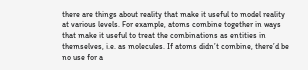there are things about reality that make it useful to model reality at various levels. For example, atoms combine together in ways that make it useful to treat the combinations as entities in themselves, i.e. as molecules. If atoms didn’t combine, there’d be no use for a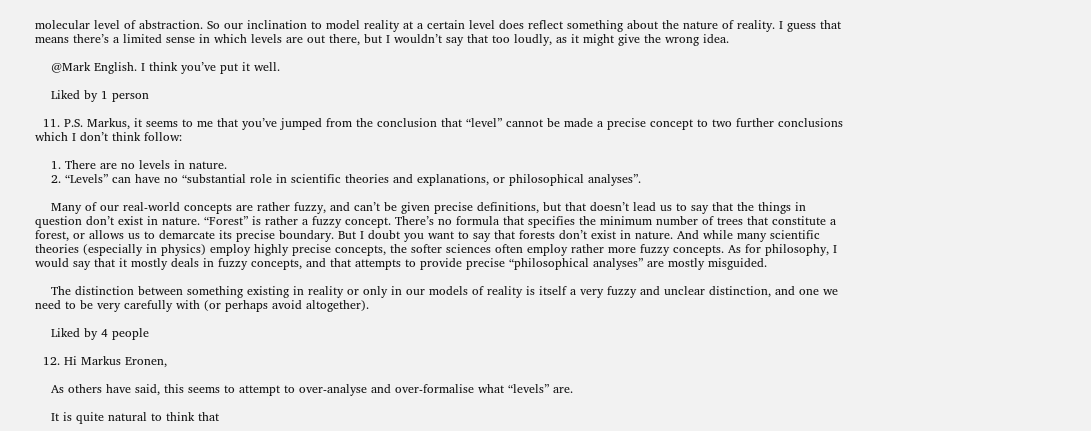molecular level of abstraction. So our inclination to model reality at a certain level does reflect something about the nature of reality. I guess that means there’s a limited sense in which levels are out there, but I wouldn’t say that too loudly, as it might give the wrong idea.

    @Mark English. I think you’ve put it well.

    Liked by 1 person

  11. P.S. Markus, it seems to me that you’ve jumped from the conclusion that “level” cannot be made a precise concept to two further conclusions which I don’t think follow:

    1. There are no levels in nature.
    2. “Levels” can have no “substantial role in scientific theories and explanations, or philosophical analyses”.

    Many of our real-world concepts are rather fuzzy, and can’t be given precise definitions, but that doesn’t lead us to say that the things in question don’t exist in nature. “Forest” is rather a fuzzy concept. There’s no formula that specifies the minimum number of trees that constitute a forest, or allows us to demarcate its precise boundary. But I doubt you want to say that forests don’t exist in nature. And while many scientific theories (especially in physics) employ highly precise concepts, the softer sciences often employ rather more fuzzy concepts. As for philosophy, I would say that it mostly deals in fuzzy concepts, and that attempts to provide precise “philosophical analyses” are mostly misguided.

    The distinction between something existing in reality or only in our models of reality is itself a very fuzzy and unclear distinction, and one we need to be very carefully with (or perhaps avoid altogether).

    Liked by 4 people

  12. Hi Markus Eronen,

    As others have said, this seems to attempt to over-analyse and over-formalise what “levels” are.

    It is quite natural to think that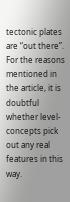tectonic plates are “out there”. For the reasons mentioned in the article, it is doubtful whether level-concepts pick out any real features in this way.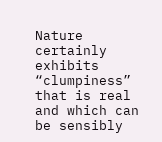Nature certainly exhibits “clumpiness” that is real and which can be sensibly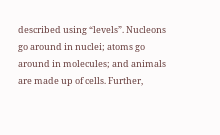described using “levels”. Nucleons go around in nuclei; atoms go around in molecules; and animals are made up of cells. Further,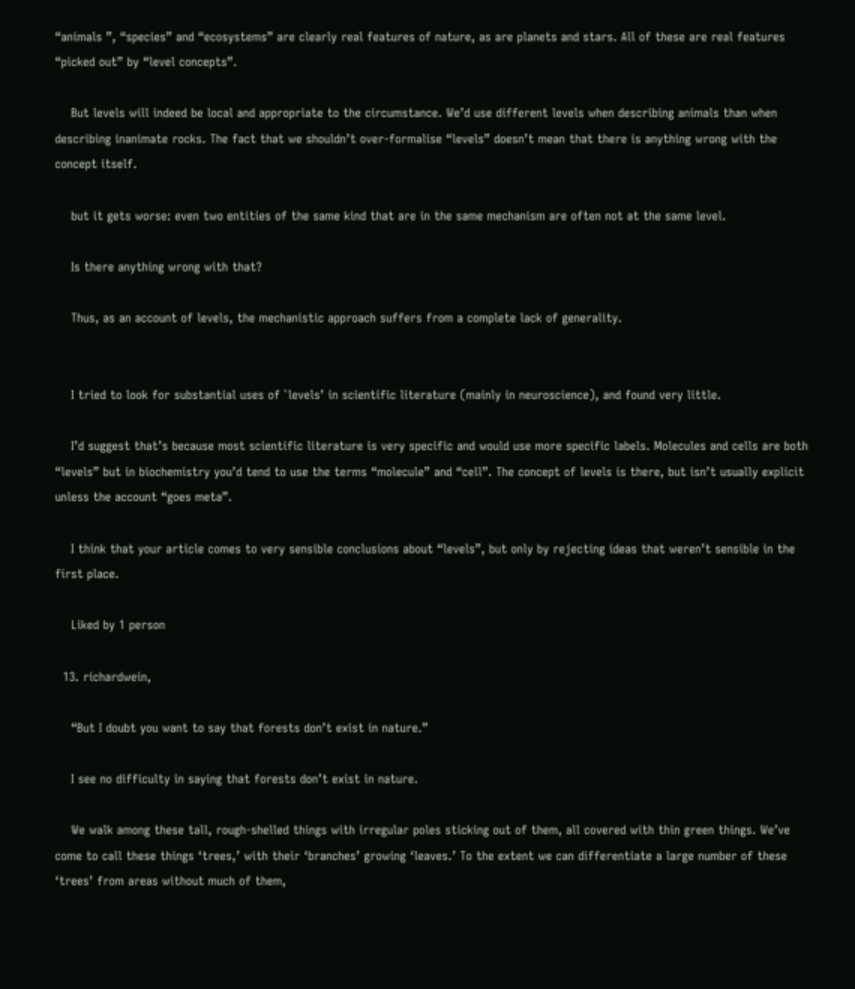“animals ”, “species” and “ecosystems” are clearly real features of nature, as are planets and stars. All of these are real features “picked out” by “level concepts”.

    But levels will indeed be local and appropriate to the circumstance. We’d use different levels when describing animals than when describing inanimate rocks. The fact that we shouldn’t over-formalise “levels” doesn’t mean that there is anything wrong with the concept itself.

    but it gets worse: even two entities of the same kind that are in the same mechanism are often not at the same level.

    Is there anything wrong with that?

    Thus, as an account of levels, the mechanistic approach suffers from a complete lack of generality.


    I tried to look for substantial uses of `levels’ in scientific literature (mainly in neuroscience), and found very little.

    I’d suggest that’s because most scientific literature is very specific and would use more specific labels. Molecules and cells are both “levels” but in biochemistry you’d tend to use the terms “molecule” and “cell”. The concept of levels is there, but isn’t usually explicit unless the account “goes meta”.

    I think that your article comes to very sensible conclusions about “levels”, but only by rejecting ideas that weren’t sensible in the first place.

    Liked by 1 person

  13. richardwein,

    “But I doubt you want to say that forests don’t exist in nature.”

    I see no difficulty in saying that forests don’t exist in nature.

    We walk among these tall, rough-shelled things with irregular poles sticking out of them, all covered with thin green things. We’ve come to call these things ‘trees,’ with their ‘branches’ growing ‘leaves.’ To the extent we can differentiate a large number of these ‘trees’ from areas without much of them,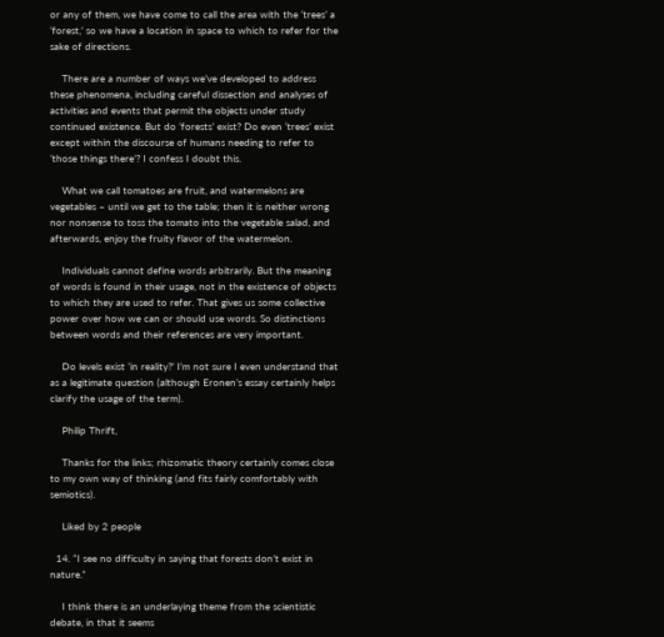or any of them, we have come to call the area with the ‘trees’ a ‘forest,’ so we have a location in space to which to refer for the sake of directions.

    There are a number of ways we’ve developed to address these phenomena, including careful dissection and analyses of activities and events that permit the objects under study continued existence. But do ‘forests’ exist? Do even ‘trees’ exist except within the discourse of humans needing to refer to ‘those things there’? I confess I doubt this.

    What we call tomatoes are fruit, and watermelons are vegetables – until we get to the table; then it is neither wrong nor nonsense to toss the tomato into the vegetable salad, and afterwards, enjoy the fruity flavor of the watermelon.

    Individuals cannot define words arbitrarily. But the meaning of words is found in their usage, not in the existence of objects to which they are used to refer. That gives us some collective power over how we can or should use words. So distinctions between words and their references are very important.

    Do levels exist ‘in reality?’ I’m not sure I even understand that as a legitimate question (although Eronen’s essay certainly helps clarify the usage of the term).

    Philip Thrift,

    Thanks for the links; rhizomatic theory certainly comes close to my own way of thinking (and fits fairly comfortably with semiotics).

    Liked by 2 people

  14. “I see no difficulty in saying that forests don’t exist in nature.”

    I think there is an underlaying theme from the scientistic debate, in that it seems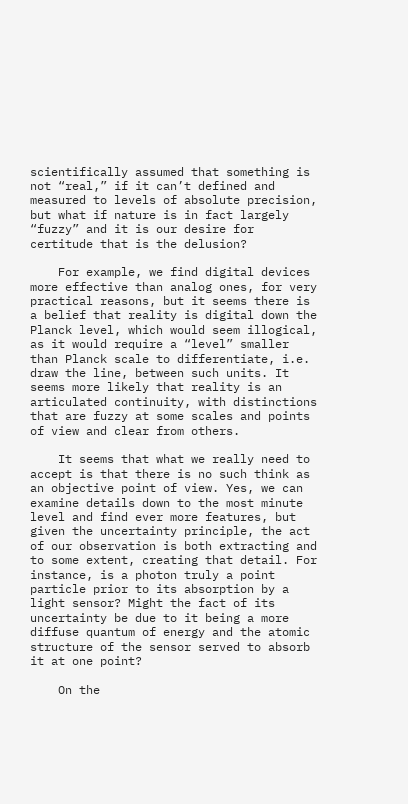scientifically assumed that something is not “real,” if it can’t defined and measured to levels of absolute precision, but what if nature is in fact largely “fuzzy” and it is our desire for certitude that is the delusion?

    For example, we find digital devices more effective than analog ones, for very practical reasons, but it seems there is a belief that reality is digital down the Planck level, which would seem illogical, as it would require a “level” smaller than Planck scale to differentiate, i.e. draw the line, between such units. It seems more likely that reality is an articulated continuity, with distinctions that are fuzzy at some scales and points of view and clear from others.

    It seems that what we really need to accept is that there is no such think as an objective point of view. Yes, we can examine details down to the most minute level and find ever more features, but given the uncertainty principle, the act of our observation is both extracting and to some extent, creating that detail. For instance, is a photon truly a point particle prior to its absorption by a light sensor? Might the fact of its uncertainty be due to it being a more diffuse quantum of energy and the atomic structure of the sensor served to absorb it at one point?

    On the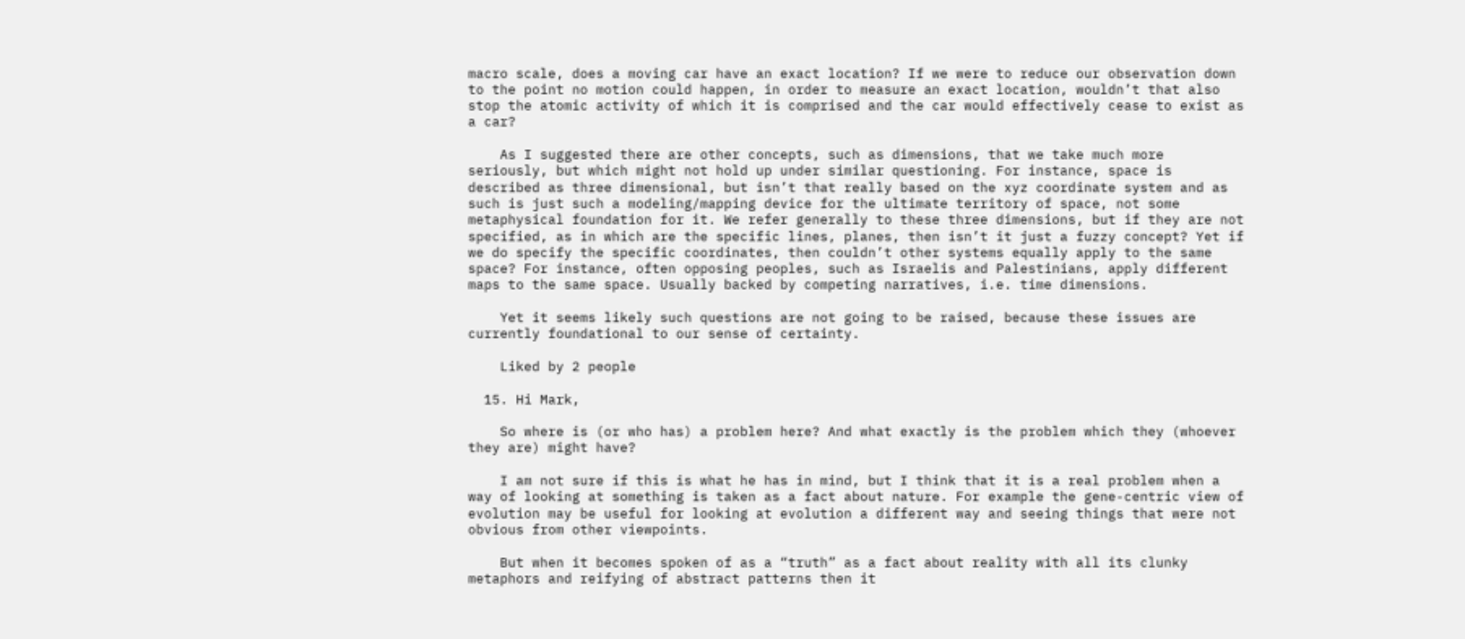macro scale, does a moving car have an exact location? If we were to reduce our observation down to the point no motion could happen, in order to measure an exact location, wouldn’t that also stop the atomic activity of which it is comprised and the car would effectively cease to exist as a car?

    As I suggested there are other concepts, such as dimensions, that we take much more seriously, but which might not hold up under similar questioning. For instance, space is described as three dimensional, but isn’t that really based on the xyz coordinate system and as such is just such a modeling/mapping device for the ultimate territory of space, not some metaphysical foundation for it. We refer generally to these three dimensions, but if they are not specified, as in which are the specific lines, planes, then isn’t it just a fuzzy concept? Yet if we do specify the specific coordinates, then couldn’t other systems equally apply to the same space? For instance, often opposing peoples, such as Israelis and Palestinians, apply different maps to the same space. Usually backed by competing narratives, i.e. time dimensions.

    Yet it seems likely such questions are not going to be raised, because these issues are currently foundational to our sense of certainty.

    Liked by 2 people

  15. Hi Mark,

    So where is (or who has) a problem here? And what exactly is the problem which they (whoever they are) might have?

    I am not sure if this is what he has in mind, but I think that it is a real problem when a way of looking at something is taken as a fact about nature. For example the gene-centric view of evolution may be useful for looking at evolution a different way and seeing things that were not obvious from other viewpoints.

    But when it becomes spoken of as a “truth” as a fact about reality with all its clunky metaphors and reifying of abstract patterns then it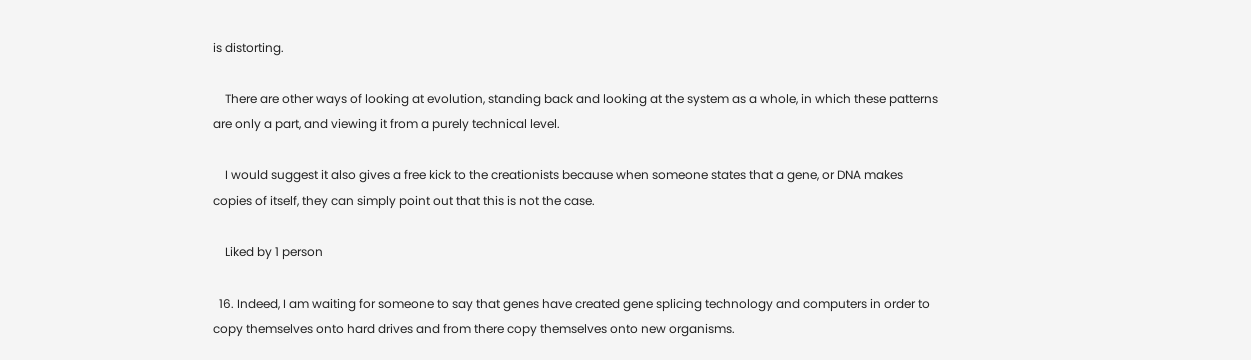is distorting.

    There are other ways of looking at evolution, standing back and looking at the system as a whole, in which these patterns are only a part, and viewing it from a purely technical level.

    I would suggest it also gives a free kick to the creationists because when someone states that a gene, or DNA makes copies of itself, they can simply point out that this is not the case.

    Liked by 1 person

  16. Indeed, I am waiting for someone to say that genes have created gene splicing technology and computers in order to copy themselves onto hard drives and from there copy themselves onto new organisms.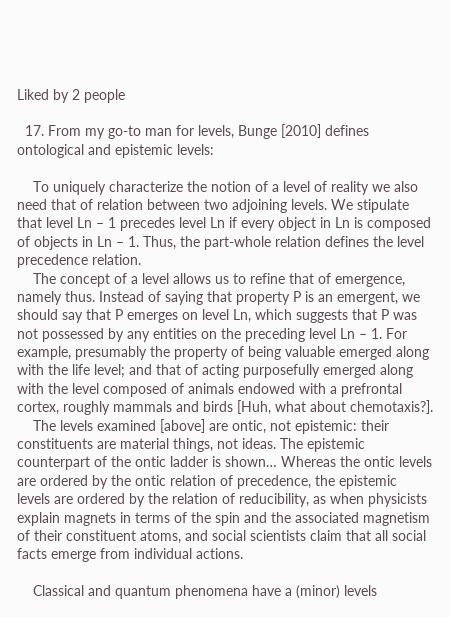Liked by 2 people

  17. From my go-to man for levels, Bunge [2010] defines ontological and epistemic levels:

    To uniquely characterize the notion of a level of reality we also need that of relation between two adjoining levels. We stipulate that level Ln – 1 precedes level Ln if every object in Ln is composed of objects in Ln – 1. Thus, the part-whole relation defines the level precedence relation.
    The concept of a level allows us to refine that of emergence, namely thus. Instead of saying that property P is an emergent, we should say that P emerges on level Ln, which suggests that P was not possessed by any entities on the preceding level Ln – 1. For example, presumably the property of being valuable emerged along with the life level; and that of acting purposefully emerged along with the level composed of animals endowed with a prefrontal cortex, roughly mammals and birds [Huh, what about chemotaxis?].
    The levels examined [above] are ontic, not epistemic: their constituents are material things, not ideas. The epistemic counterpart of the ontic ladder is shown… Whereas the ontic levels are ordered by the ontic relation of precedence, the epistemic levels are ordered by the relation of reducibility, as when physicists explain magnets in terms of the spin and the associated magnetism of their constituent atoms, and social scientists claim that all social facts emerge from individual actions.

    Classical and quantum phenomena have a (minor) levels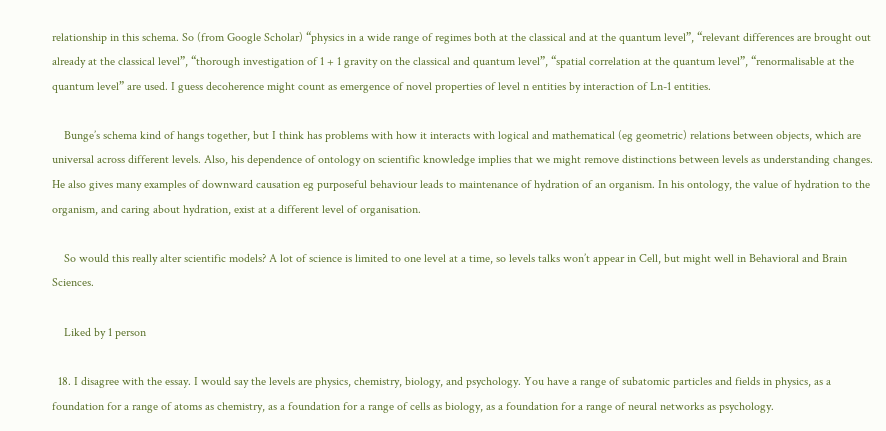relationship in this schema. So (from Google Scholar) “physics in a wide range of regimes both at the classical and at the quantum level”, “relevant differences are brought out already at the classical level”, “thorough investigation of 1 + 1 gravity on the classical and quantum level”, “spatial correlation at the quantum level”, “renormalisable at the quantum level” are used. I guess decoherence might count as emergence of novel properties of level n entities by interaction of Ln-1 entities.

    Bunge’s schema kind of hangs together, but I think has problems with how it interacts with logical and mathematical (eg geometric) relations between objects, which are universal across different levels. Also, his dependence of ontology on scientific knowledge implies that we might remove distinctions between levels as understanding changes. He also gives many examples of downward causation eg purposeful behaviour leads to maintenance of hydration of an organism. In his ontology, the value of hydration to the organism, and caring about hydration, exist at a different level of organisation.

    So would this really alter scientific models? A lot of science is limited to one level at a time, so levels talks won’t appear in Cell, but might well in Behavioral and Brain Sciences.

    Liked by 1 person

  18. I disagree with the essay. I would say the levels are physics, chemistry, biology, and psychology. You have a range of subatomic particles and fields in physics, as a foundation for a range of atoms as chemistry, as a foundation for a range of cells as biology, as a foundation for a range of neural networks as psychology.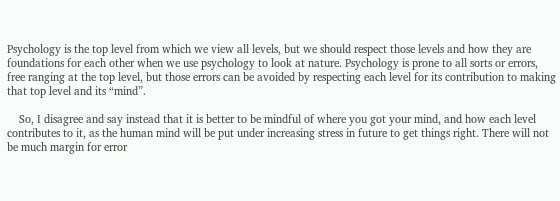Psychology is the top level from which we view all levels, but we should respect those levels and how they are foundations for each other when we use psychology to look at nature. Psychology is prone to all sorts or errors, free ranging at the top level, but those errors can be avoided by respecting each level for its contribution to making that top level and its “mind”.

    So, I disagree and say instead that it is better to be mindful of where you got your mind, and how each level contributes to it, as the human mind will be put under increasing stress in future to get things right. There will not be much margin for error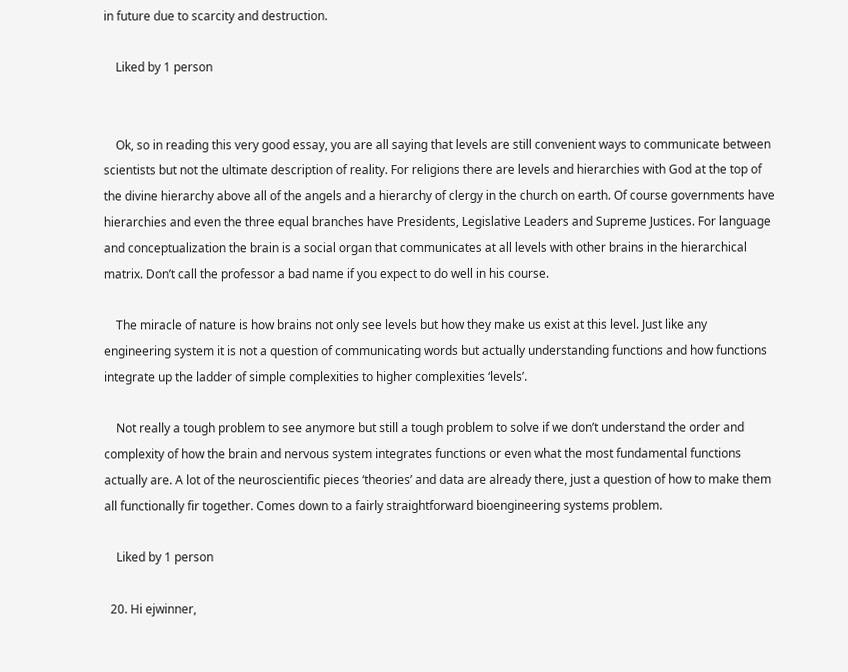in future due to scarcity and destruction.

    Liked by 1 person


    Ok, so in reading this very good essay, you are all saying that levels are still convenient ways to communicate between scientists but not the ultimate description of reality. For religions there are levels and hierarchies with God at the top of the divine hierarchy above all of the angels and a hierarchy of clergy in the church on earth. Of course governments have hierarchies and even the three equal branches have Presidents, Legislative Leaders and Supreme Justices. For language and conceptualization the brain is a social organ that communicates at all levels with other brains in the hierarchical matrix. Don’t call the professor a bad name if you expect to do well in his course.

    The miracle of nature is how brains not only see levels but how they make us exist at this level. Just like any engineering system it is not a question of communicating words but actually understanding functions and how functions integrate up the ladder of simple complexities to higher complexities ‘levels’.

    Not really a tough problem to see anymore but still a tough problem to solve if we don’t understand the order and complexity of how the brain and nervous system integrates functions or even what the most fundamental functions actually are. A lot of the neuroscientific pieces ‘theories’ and data are already there, just a question of how to make them all functionally fir together. Comes down to a fairly straightforward bioengineering systems problem.

    Liked by 1 person

  20. Hi ejwinner,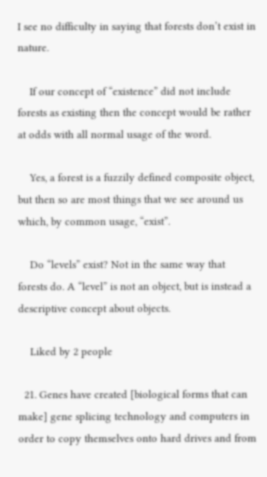I see no difficulty in saying that forests don’t exist in nature.

    If our concept of “existence” did not include forests as existing then the concept would be rather at odds with all normal usage of the word.

    Yes, a forest is a fuzzily defined composite object, but then so are most things that we see around us which, by common usage, “exist”.

    Do “levels” exist? Not in the same way that forests do. A “level” is not an object, but is instead a descriptive concept about objects.

    Liked by 2 people

  21. Genes have created [biological forms that can make] gene splicing technology and computers in order to copy themselves onto hard drives and from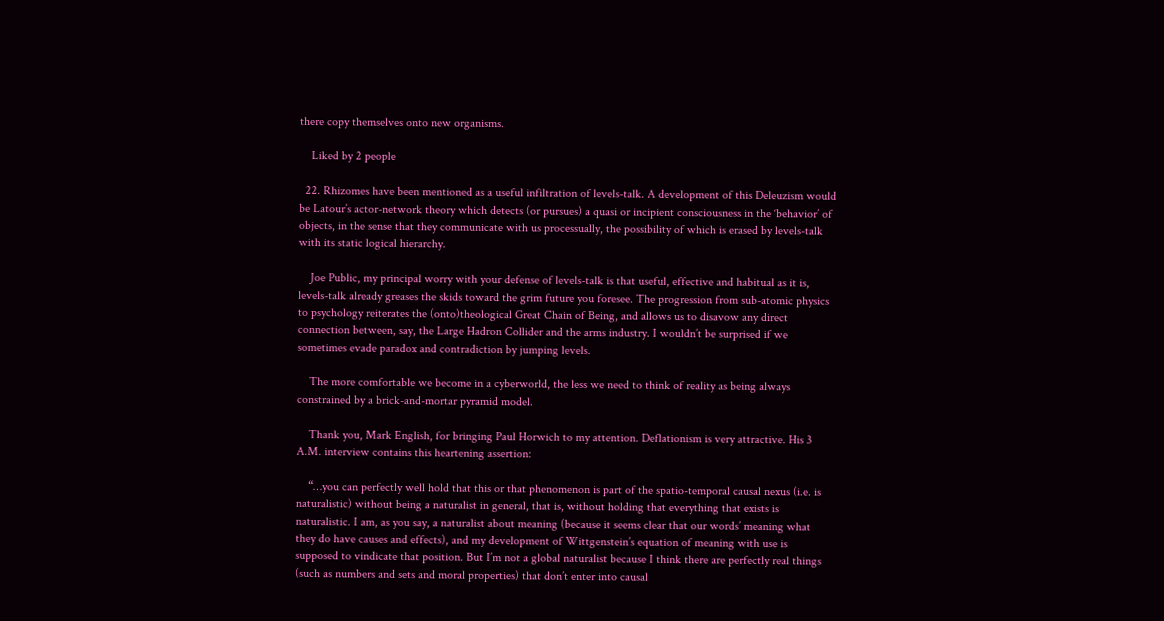there copy themselves onto new organisms.

    Liked by 2 people

  22. Rhizomes have been mentioned as a useful infiltration of levels-talk. A development of this Deleuzism would be Latour’s actor-network theory which detects (or pursues) a quasi or incipient consciousness in the ‘behavior’ of objects, in the sense that they communicate with us processually, the possibility of which is erased by levels-talk with its static logical hierarchy.

    Joe Public, my principal worry with your defense of levels-talk is that useful, effective and habitual as it is, levels-talk already greases the skids toward the grim future you foresee. The progression from sub-atomic physics to psychology reiterates the (onto)theological Great Chain of Being, and allows us to disavow any direct connection between, say, the Large Hadron Collider and the arms industry. I wouldn’t be surprised if we sometimes evade paradox and contradiction by jumping levels.

    The more comfortable we become in a cyberworld, the less we need to think of reality as being always constrained by a brick-and-mortar pyramid model.

    Thank you, Mark English, for bringing Paul Horwich to my attention. Deflationism is very attractive. His 3 A.M. interview contains this heartening assertion:

    “…you can perfectly well hold that this or that phenomenon is part of the spatio-temporal causal nexus (i.e. is naturalistic) without being a naturalist in general, that is, without holding that everything that exists is naturalistic. I am, as you say, a naturalist about meaning (because it seems clear that our words’ meaning what they do have causes and effects), and my development of Wittgenstein’s equation of meaning with use is supposed to vindicate that position. But I’m not a global naturalist because I think there are perfectly real things (such as numbers and sets and moral properties) that don’t enter into causal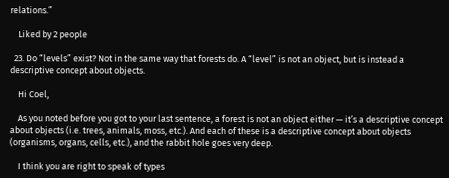relations.”

    Liked by 2 people

  23. Do “levels” exist? Not in the same way that forests do. A “level” is not an object, but is instead a descriptive concept about objects.

    Hi Coel,

    As you noted before you got to your last sentence, a forest is not an object either — it’s a descriptive concept about objects (i.e. trees, animals, moss, etc.). And each of these is a descriptive concept about objects (organisms, organs, cells, etc.), and the rabbit hole goes very deep.

    I think you are right to speak of types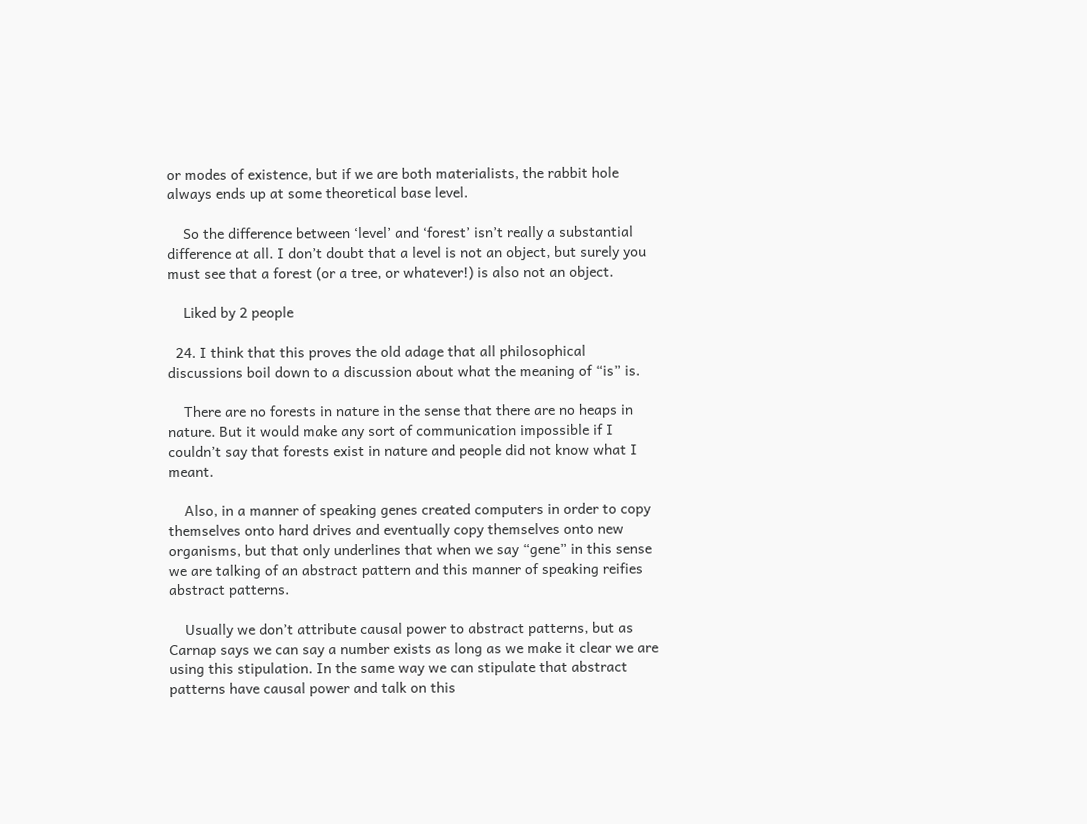or modes of existence, but if we are both materialists, the rabbit hole always ends up at some theoretical base level.

    So the difference between ‘level’ and ‘forest’ isn’t really a substantial difference at all. I don’t doubt that a level is not an object, but surely you must see that a forest (or a tree, or whatever!) is also not an object.

    Liked by 2 people

  24. I think that this proves the old adage that all philosophical discussions boil down to a discussion about what the meaning of “is” is.

    There are no forests in nature in the sense that there are no heaps in nature. But it would make any sort of communication impossible if I couldn’t say that forests exist in nature and people did not know what I meant.

    Also, in a manner of speaking genes created computers in order to copy themselves onto hard drives and eventually copy themselves onto new organisms, but that only underlines that when we say “gene” in this sense we are talking of an abstract pattern and this manner of speaking reifies abstract patterns.

    Usually we don’t attribute causal power to abstract patterns, but as Carnap says we can say a number exists as long as we make it clear we are using this stipulation. In the same way we can stipulate that abstract patterns have causal power and talk on this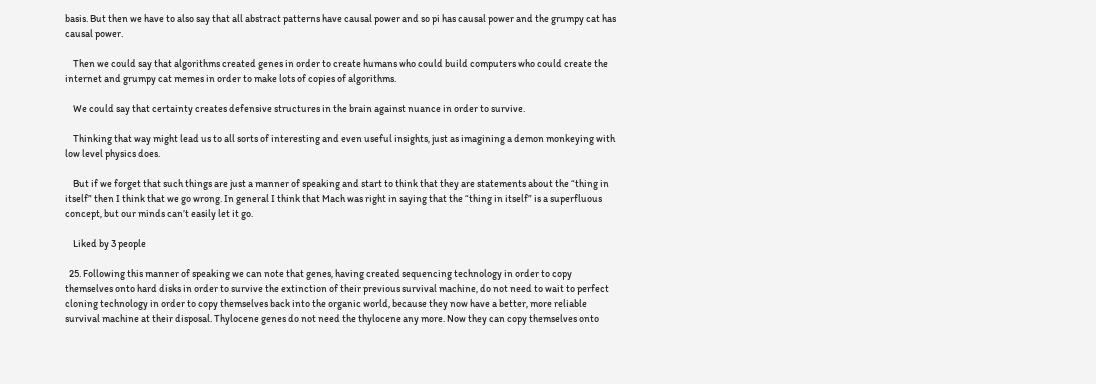basis. But then we have to also say that all abstract patterns have causal power and so pi has causal power and the grumpy cat has causal power.

    Then we could say that algorithms created genes in order to create humans who could build computers who could create the internet and grumpy cat memes in order to make lots of copies of algorithms.

    We could say that certainty creates defensive structures in the brain against nuance in order to survive.

    Thinking that way might lead us to all sorts of interesting and even useful insights, just as imagining a demon monkeying with low level physics does.

    But if we forget that such things are just a manner of speaking and start to think that they are statements about the “thing in itself” then I think that we go wrong. In general I think that Mach was right in saying that the “thing in itself” is a superfluous concept, but our minds can’t easily let it go.

    Liked by 3 people

  25. Following this manner of speaking we can note that genes, having created sequencing technology in order to copy themselves onto hard disks in order to survive the extinction of their previous survival machine, do not need to wait to perfect cloning technology in order to copy themselves back into the organic world, because they now have a better, more reliable survival machine at their disposal. Thylocene genes do not need the thylocene any more. Now they can copy themselves onto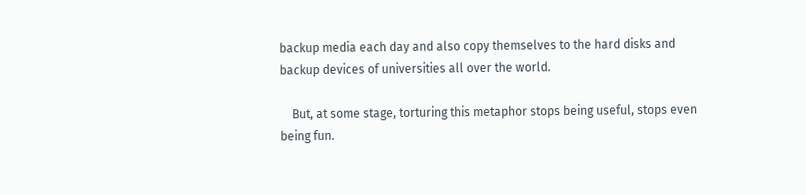backup media each day and also copy themselves to the hard disks and backup devices of universities all over the world.

    But, at some stage, torturing this metaphor stops being useful, stops even being fun.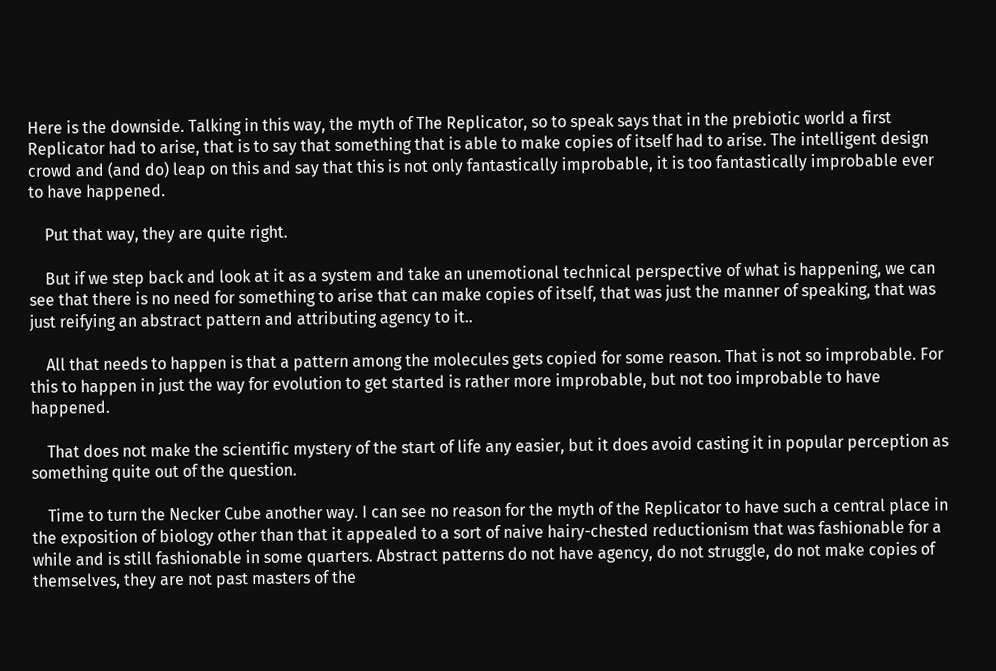Here is the downside. Talking in this way, the myth of The Replicator, so to speak says that in the prebiotic world a first Replicator had to arise, that is to say that something that is able to make copies of itself had to arise. The intelligent design crowd and (and do) leap on this and say that this is not only fantastically improbable, it is too fantastically improbable ever to have happened.

    Put that way, they are quite right.

    But if we step back and look at it as a system and take an unemotional technical perspective of what is happening, we can see that there is no need for something to arise that can make copies of itself, that was just the manner of speaking, that was just reifying an abstract pattern and attributing agency to it..

    All that needs to happen is that a pattern among the molecules gets copied for some reason. That is not so improbable. For this to happen in just the way for evolution to get started is rather more improbable, but not too improbable to have happened.

    That does not make the scientific mystery of the start of life any easier, but it does avoid casting it in popular perception as something quite out of the question.

    Time to turn the Necker Cube another way. I can see no reason for the myth of the Replicator to have such a central place in the exposition of biology other than that it appealed to a sort of naive hairy-chested reductionism that was fashionable for a while and is still fashionable in some quarters. Abstract patterns do not have agency, do not struggle, do not make copies of themselves, they are not past masters of the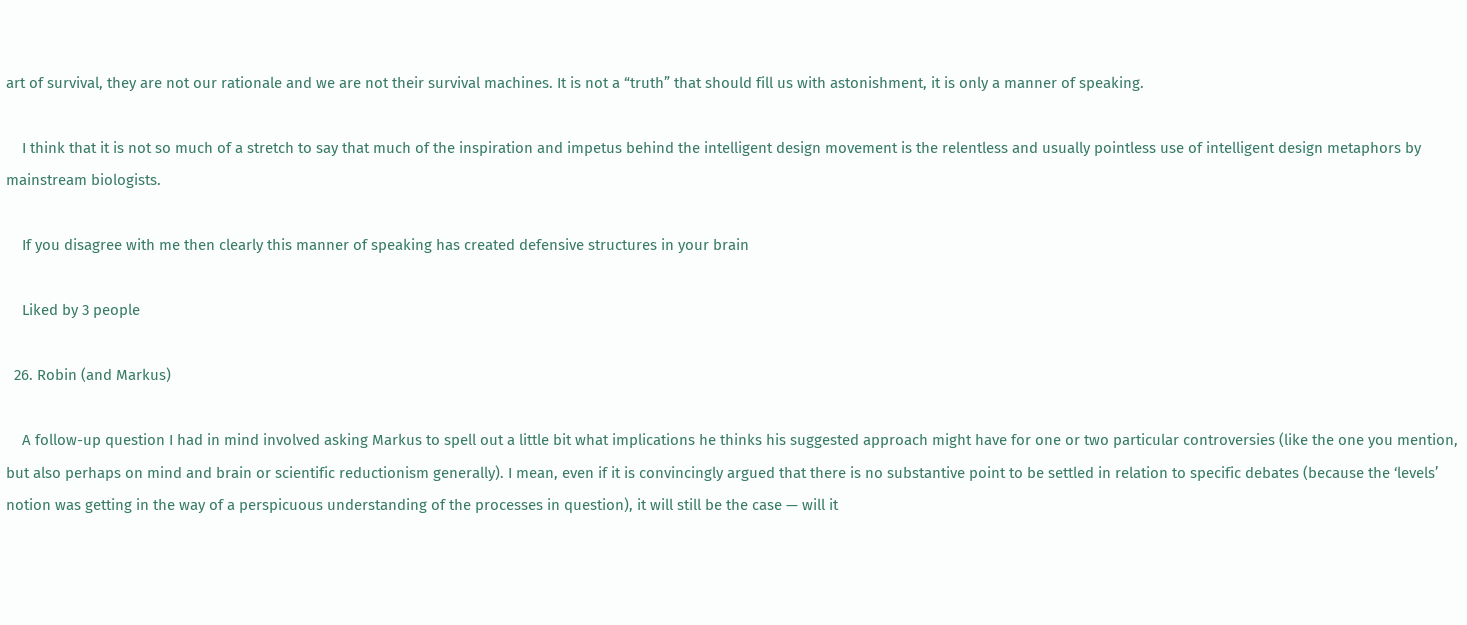art of survival, they are not our rationale and we are not their survival machines. It is not a “truth” that should fill us with astonishment, it is only a manner of speaking.

    I think that it is not so much of a stretch to say that much of the inspiration and impetus behind the intelligent design movement is the relentless and usually pointless use of intelligent design metaphors by mainstream biologists.

    If you disagree with me then clearly this manner of speaking has created defensive structures in your brain

    Liked by 3 people

  26. Robin (and Markus)

    A follow-up question I had in mind involved asking Markus to spell out a little bit what implications he thinks his suggested approach might have for one or two particular controversies (like the one you mention, but also perhaps on mind and brain or scientific reductionism generally). I mean, even if it is convincingly argued that there is no substantive point to be settled in relation to specific debates (because the ‘levels’ notion was getting in the way of a perspicuous understanding of the processes in question), it will still be the case — will it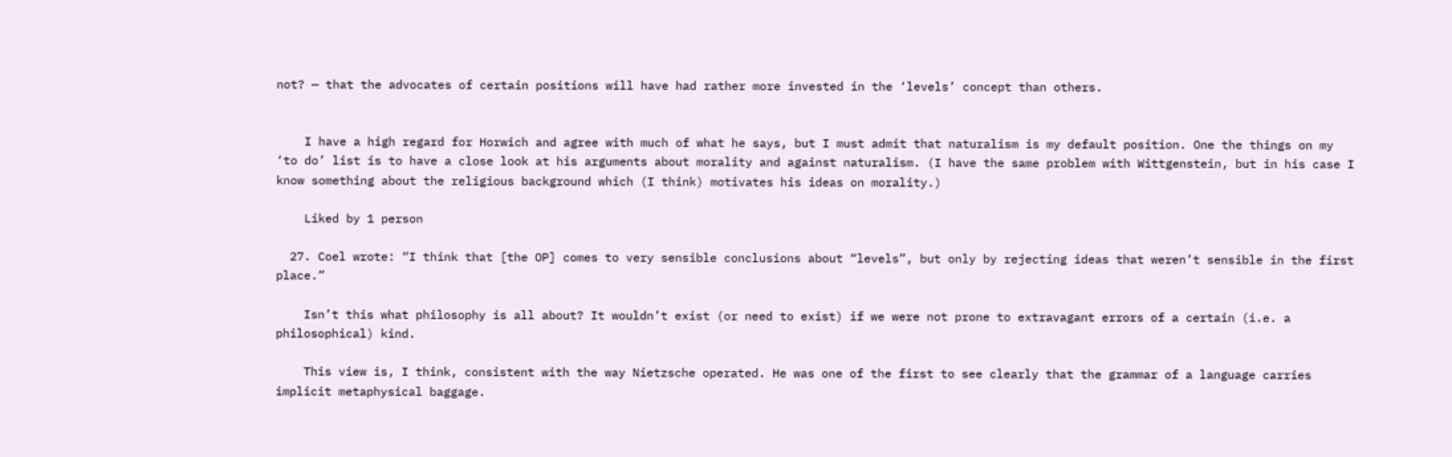not? — that the advocates of certain positions will have had rather more invested in the ‘levels’ concept than others.


    I have a high regard for Horwich and agree with much of what he says, but I must admit that naturalism is my default position. One the things on my ‘to do’ list is to have a close look at his arguments about morality and against naturalism. (I have the same problem with Wittgenstein, but in his case I know something about the religious background which (I think) motivates his ideas on morality.)

    Liked by 1 person

  27. Coel wrote: “I think that [the OP] comes to very sensible conclusions about “levels”, but only by rejecting ideas that weren’t sensible in the first place.”

    Isn’t this what philosophy is all about? It wouldn’t exist (or need to exist) if we were not prone to extravagant errors of a certain (i.e. a philosophical) kind.

    This view is, I think, consistent with the way Nietzsche operated. He was one of the first to see clearly that the grammar of a language carries implicit metaphysical baggage.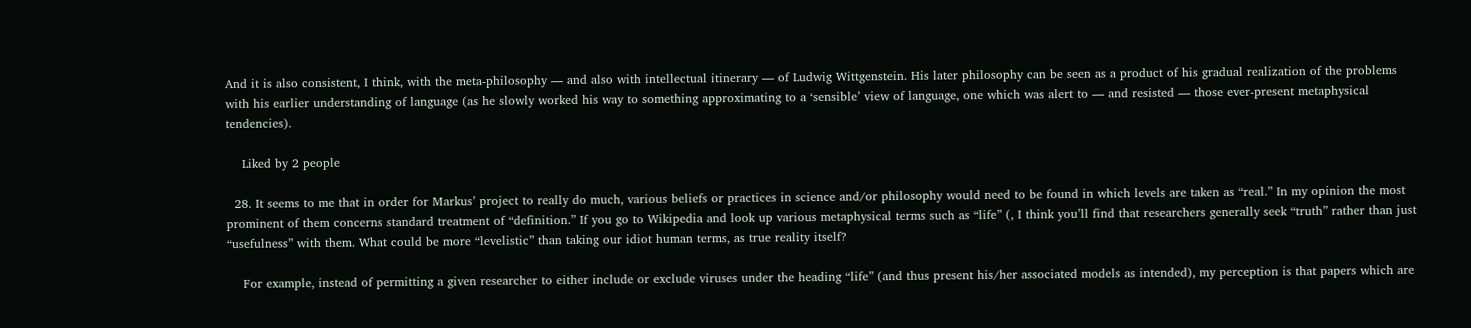And it is also consistent, I think, with the meta-philosophy — and also with intellectual itinerary — of Ludwig Wittgenstein. His later philosophy can be seen as a product of his gradual realization of the problems with his earlier understanding of language (as he slowly worked his way to something approximating to a ‘sensible’ view of language, one which was alert to — and resisted — those ever-present metaphysical tendencies).

    Liked by 2 people

  28. It seems to me that in order for Markus’ project to really do much, various beliefs or practices in science and/or philosophy would need to be found in which levels are taken as “real.” In my opinion the most prominent of them concerns standard treatment of “definition.” If you go to Wikipedia and look up various metaphysical terms such as “life” (, I think you’ll find that researchers generally seek “truth” rather than just “usefulness” with them. What could be more “levelistic” than taking our idiot human terms, as true reality itself?

    For example, instead of permitting a given researcher to either include or exclude viruses under the heading “life” (and thus present his/her associated models as intended), my perception is that papers which are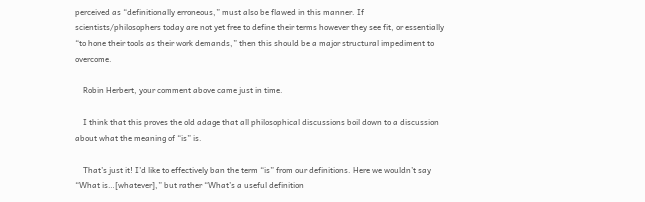perceived as “definitionally erroneous,” must also be flawed in this manner. If scientists/philosophers today are not yet free to define their terms however they see fit, or essentially “to hone their tools as their work demands,” then this should be a major structural impediment to overcome.

    Robin Herbert, your comment above came just in time.

    I think that this proves the old adage that all philosophical discussions boil down to a discussion about what the meaning of “is” is.

    That’s just it! I’d like to effectively ban the term “is” from our definitions. Here we wouldn’t say “What is…[whatever],” but rather “What’s a useful definition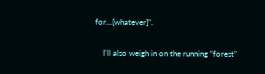for…[whatever]”.

    I’ll also weigh in on the running “forest”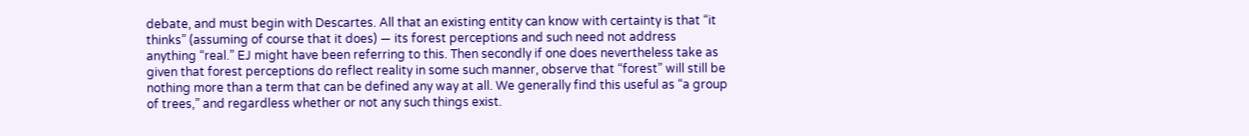debate, and must begin with Descartes. All that an existing entity can know with certainty is that “it thinks” (assuming of course that it does) — its forest perceptions and such need not address anything “real.” EJ might have been referring to this. Then secondly if one does nevertheless take as given that forest perceptions do reflect reality in some such manner, observe that “forest” will still be nothing more than a term that can be defined any way at all. We generally find this useful as “a group of trees,” and regardless whether or not any such things exist.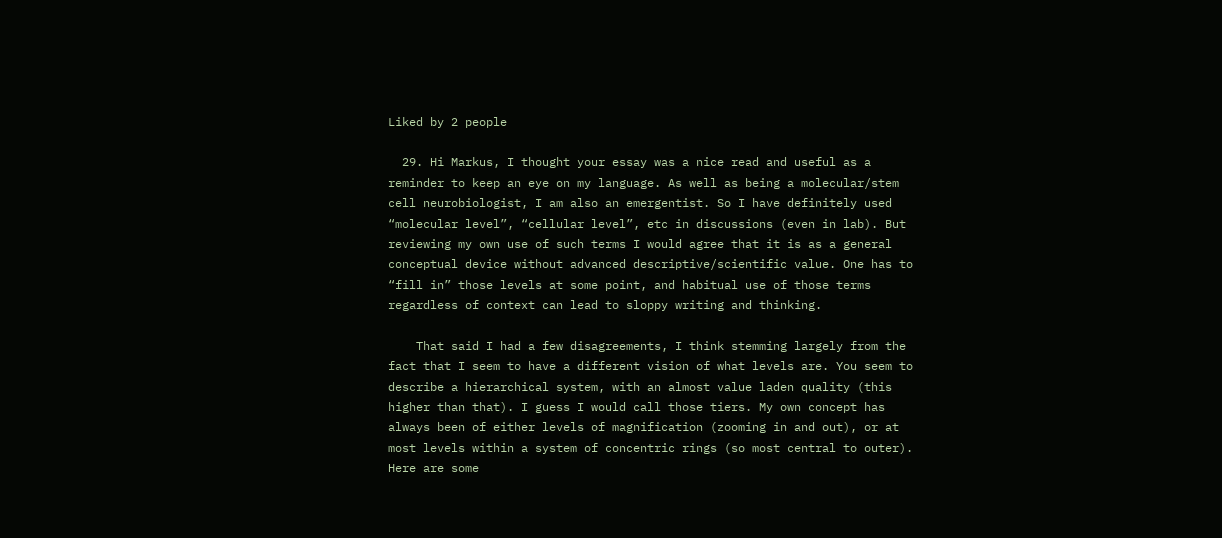Liked by 2 people

  29. Hi Markus, I thought your essay was a nice read and useful as a reminder to keep an eye on my language. As well as being a molecular/stem cell neurobiologist, I am also an emergentist. So I have definitely used “molecular level”, “cellular level”, etc in discussions (even in lab). But reviewing my own use of such terms I would agree that it is as a general conceptual device without advanced descriptive/scientific value. One has to “fill in” those levels at some point, and habitual use of those terms regardless of context can lead to sloppy writing and thinking.

    That said I had a few disagreements, I think stemming largely from the fact that I seem to have a different vision of what levels are. You seem to describe a hierarchical system, with an almost value laden quality (this higher than that). I guess I would call those tiers. My own concept has always been of either levels of magnification (zooming in and out), or at most levels within a system of concentric rings (so most central to outer). Here are some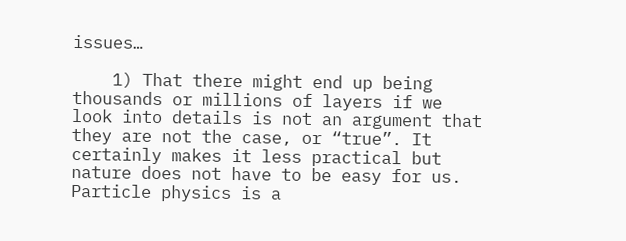issues…

    1) That there might end up being thousands or millions of layers if we look into details is not an argument that they are not the case, or “true”. It certainly makes it less practical but nature does not have to be easy for us. Particle physics is a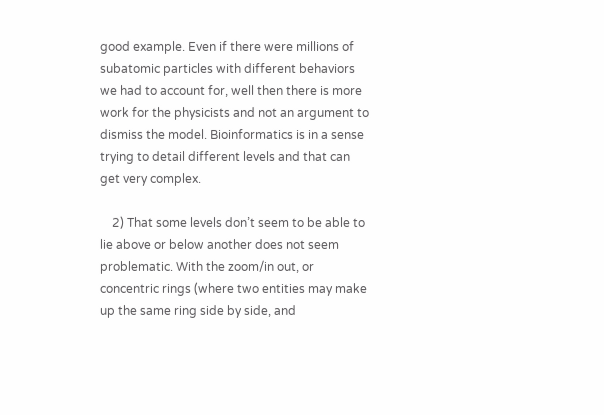good example. Even if there were millions of subatomic particles with different behaviors we had to account for, well then there is more work for the physicists and not an argument to dismiss the model. Bioinformatics is in a sense trying to detail different levels and that can get very complex.

    2) That some levels don’t seem to be able to lie above or below another does not seem problematic. With the zoom/in out, or concentric rings (where two entities may make up the same ring side by side, and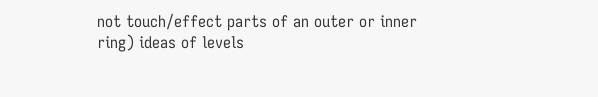not touch/effect parts of an outer or inner ring) ideas of levels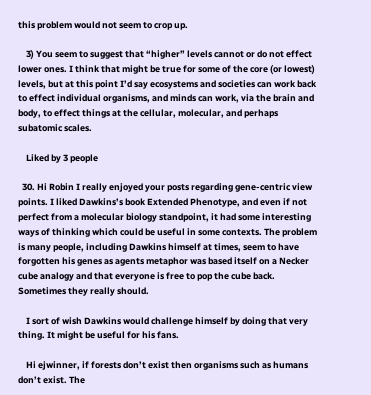this problem would not seem to crop up.

    3) You seem to suggest that “higher” levels cannot or do not effect lower ones. I think that might be true for some of the core (or lowest) levels, but at this point I’d say ecosystems and societies can work back to effect individual organisms, and minds can work, via the brain and body, to effect things at the cellular, molecular, and perhaps subatomic scales.

    Liked by 3 people

  30. Hi Robin I really enjoyed your posts regarding gene-centric view points. I liked Dawkins’s book Extended Phenotype, and even if not perfect from a molecular biology standpoint, it had some interesting ways of thinking which could be useful in some contexts. The problem is many people, including Dawkins himself at times, seem to have forgotten his genes as agents metaphor was based itself on a Necker cube analogy and that everyone is free to pop the cube back. Sometimes they really should.

    I sort of wish Dawkins would challenge himself by doing that very thing. It might be useful for his fans.

    Hi ejwinner, if forests don’t exist then organisms such as humans don’t exist. The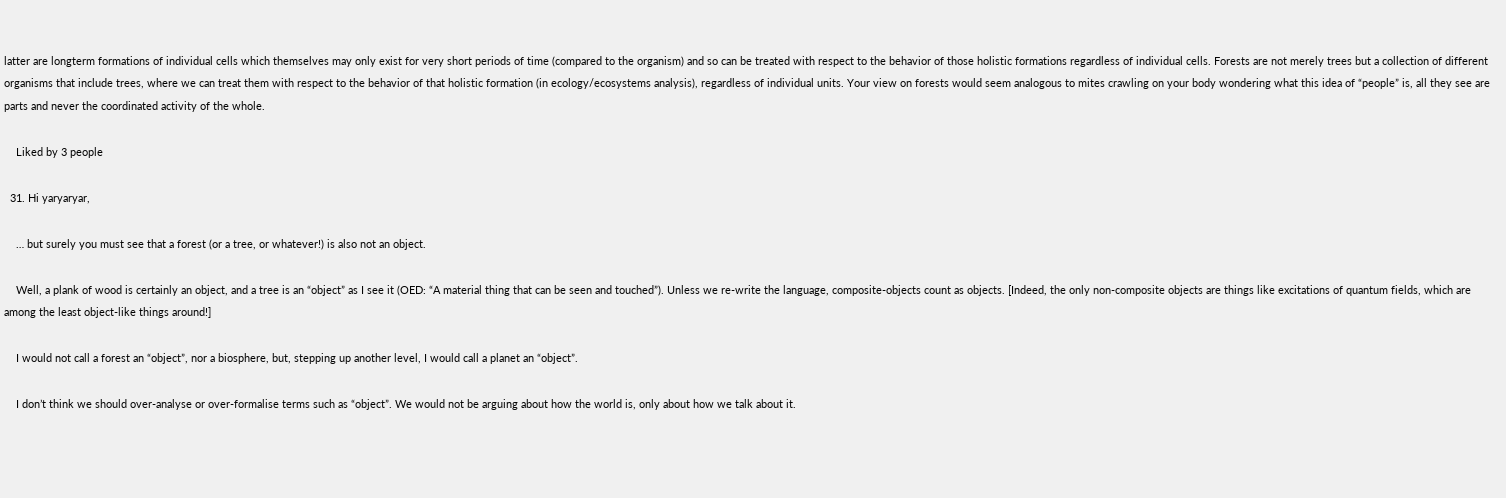latter are longterm formations of individual cells which themselves may only exist for very short periods of time (compared to the organism) and so can be treated with respect to the behavior of those holistic formations regardless of individual cells. Forests are not merely trees but a collection of different organisms that include trees, where we can treat them with respect to the behavior of that holistic formation (in ecology/ecosystems analysis), regardless of individual units. Your view on forests would seem analogous to mites crawling on your body wondering what this idea of “people” is, all they see are parts and never the coordinated activity of the whole.

    Liked by 3 people

  31. Hi yaryaryar,

    … but surely you must see that a forest (or a tree, or whatever!) is also not an object.

    Well, a plank of wood is certainly an object, and a tree is an “object” as I see it (OED: “A material thing that can be seen and touched”). Unless we re-write the language, composite-objects count as objects. [Indeed, the only non-composite objects are things like excitations of quantum fields, which are among the least object-like things around!]

    I would not call a forest an “object”, nor a biosphere, but, stepping up another level, I would call a planet an “object”.

    I don’t think we should over-analyse or over-formalise terms such as “object”. We would not be arguing about how the world is, only about how we talk about it.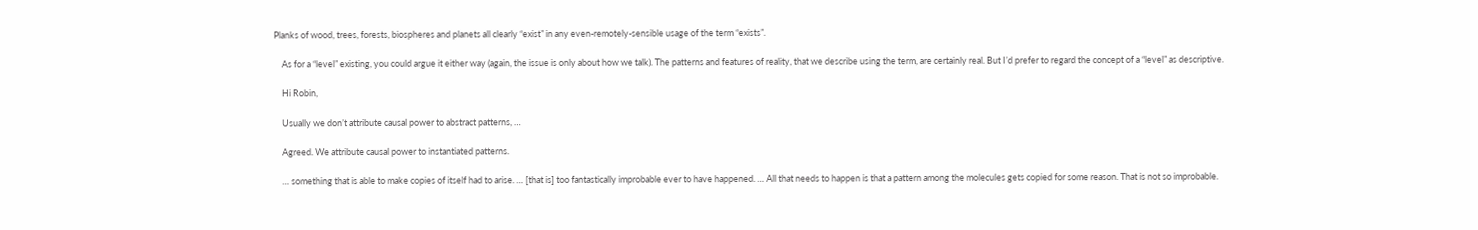Planks of wood, trees, forests, biospheres and planets all clearly “exist” in any even-remotely-sensible usage of the term “exists”.

    As for a “level” existing, you could argue it either way (again, the issue is only about how we talk). The patterns and features of reality, that we describe using the term, are certainly real. But I’d prefer to regard the concept of a “level” as descriptive.

    Hi Robin,

    Usually we don’t attribute causal power to abstract patterns, …

    Agreed. We attribute causal power to instantiated patterns.

    … something that is able to make copies of itself had to arise. … [that is] too fantastically improbable ever to have happened. … All that needs to happen is that a pattern among the molecules gets copied for some reason. That is not so improbable.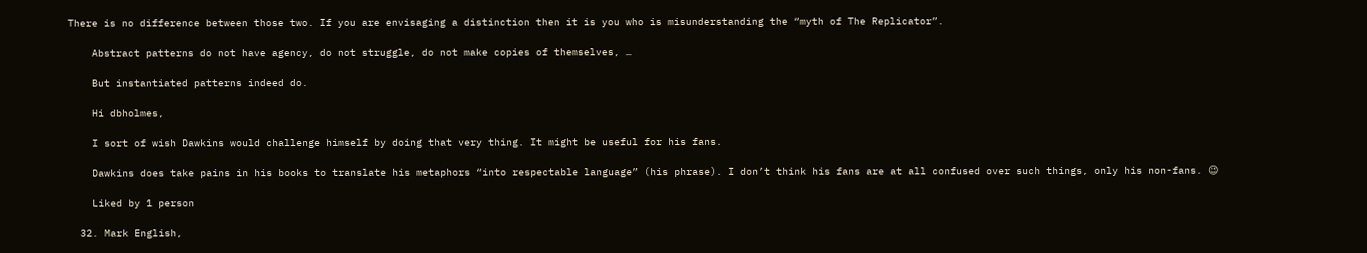There is no difference between those two. If you are envisaging a distinction then it is you who is misunderstanding the “myth of The Replicator”.

    Abstract patterns do not have agency, do not struggle, do not make copies of themselves, …

    But instantiated patterns indeed do.

    Hi dbholmes,

    I sort of wish Dawkins would challenge himself by doing that very thing. It might be useful for his fans.

    Dawkins does take pains in his books to translate his metaphors “into respectable language” (his phrase). I don’t think his fans are at all confused over such things, only his non-fans. 😉

    Liked by 1 person

  32. Mark English,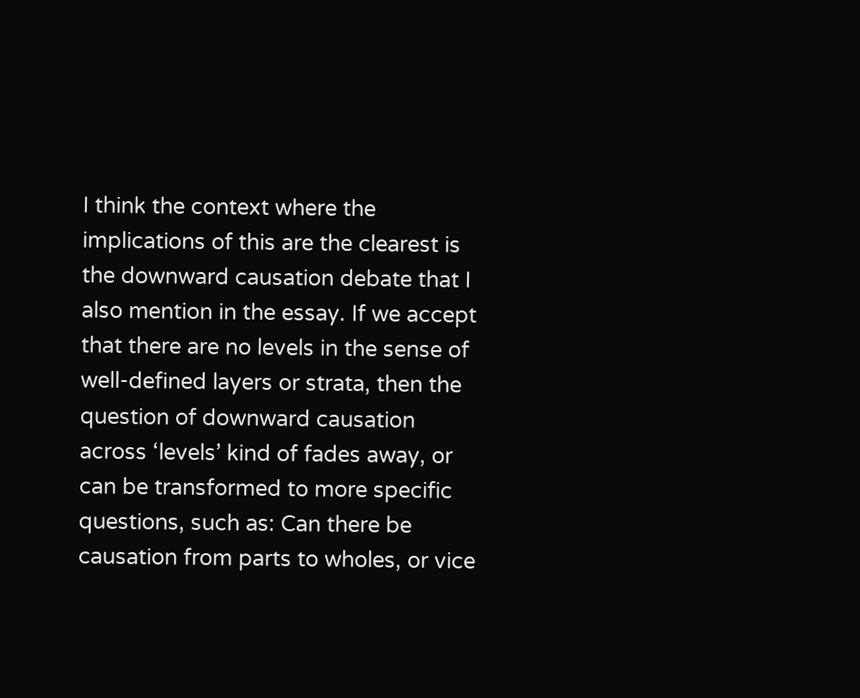I think the context where the implications of this are the clearest is the downward causation debate that I also mention in the essay. If we accept that there are no levels in the sense of well-defined layers or strata, then the question of downward causation across ‘levels’ kind of fades away, or can be transformed to more specific questions, such as: Can there be causation from parts to wholes, or vice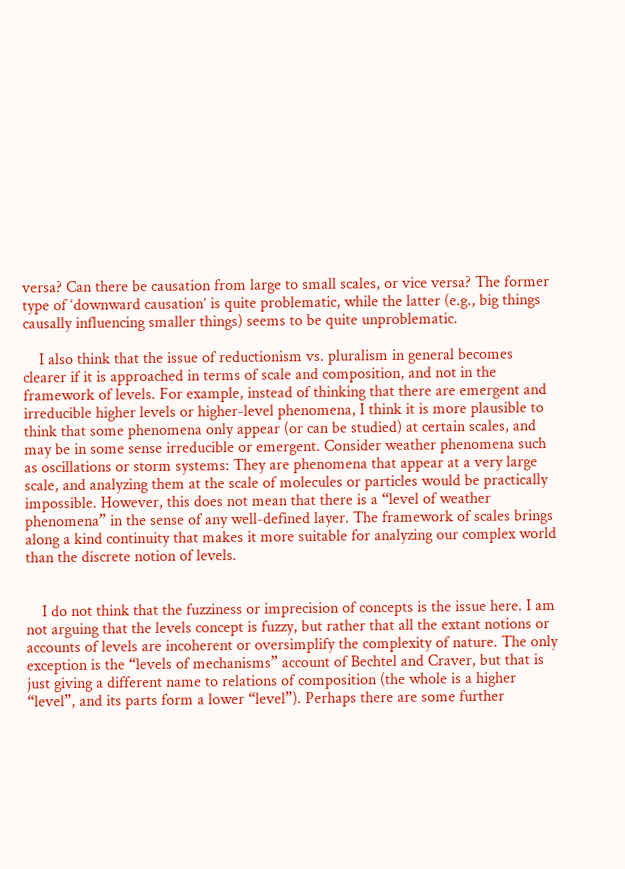versa? Can there be causation from large to small scales, or vice versa? The former type of ‘downward causation’ is quite problematic, while the latter (e.g., big things causally influencing smaller things) seems to be quite unproblematic.

    I also think that the issue of reductionism vs. pluralism in general becomes clearer if it is approached in terms of scale and composition, and not in the framework of levels. For example, instead of thinking that there are emergent and irreducible higher levels or higher-level phenomena, I think it is more plausible to think that some phenomena only appear (or can be studied) at certain scales, and may be in some sense irreducible or emergent. Consider weather phenomena such as oscillations or storm systems: They are phenomena that appear at a very large scale, and analyzing them at the scale of molecules or particles would be practically impossible. However, this does not mean that there is a “level of weather phenomena” in the sense of any well-defined layer. The framework of scales brings along a kind continuity that makes it more suitable for analyzing our complex world than the discrete notion of levels.


    I do not think that the fuzziness or imprecision of concepts is the issue here. I am not arguing that the levels concept is fuzzy, but rather that all the extant notions or accounts of levels are incoherent or oversimplify the complexity of nature. The only exception is the “levels of mechanisms” account of Bechtel and Craver, but that is just giving a different name to relations of composition (the whole is a higher “level”, and its parts form a lower “level”). Perhaps there are some further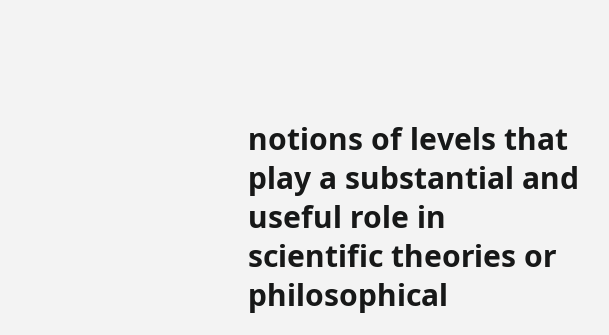notions of levels that play a substantial and useful role in scientific theories or philosophical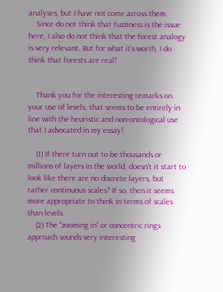analyses, but I have not come across them.
    Since do not think that fuzziness is the issue here, I also do not think that the forest analogy is very relevant. But for what it’s worth, I do think that forests are real!


    Thank you for the interesting remarks on your use of levels, that seems to be entirely in line with the heuristic and non-ontological use that I advocated in my essay!

    (1) If there turn out to be thousands or millions of layers in the world, doesn’t it start to look like there are no discrete layers, but rather continuous scales? If so, then it seems more appropriate to think in terms of scales than levels.
    (2) The “zooming in” or concentric rings approach sounds very interesting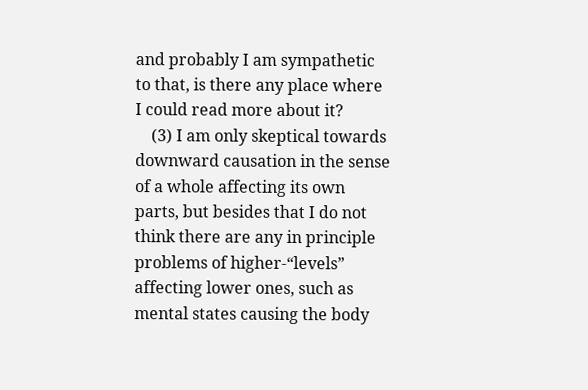and probably I am sympathetic to that, is there any place where I could read more about it?
    (3) I am only skeptical towards downward causation in the sense of a whole affecting its own parts, but besides that I do not think there are any in principle problems of higher-“levels” affecting lower ones, such as mental states causing the body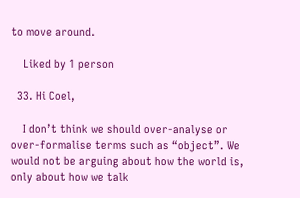to move around.

    Liked by 1 person

  33. Hi Coel,

    I don’t think we should over-analyse or over-formalise terms such as “object”. We would not be arguing about how the world is, only about how we talk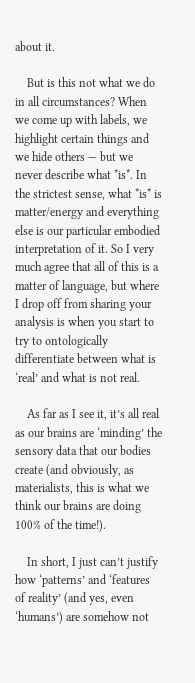about it.

    But is this not what we do in all circumstances? When we come up with labels, we highlight certain things and we hide others — but we never describe what *is*. In the strictest sense, what *is* is matter/energy and everything else is our particular embodied interpretation of it. So I very much agree that all of this is a matter of language, but where I drop off from sharing your analysis is when you start to try to ontologically differentiate between what is ‘real’ and what is not real.

    As far as I see it, it’s all real as our brains are ‘minding’ the sensory data that our bodies create (and obviously, as materialists, this is what we think our brains are doing 100% of the time!).

    In short, I just can’t justify how ‘patterns’ and ‘features of reality’ (and yes, even ‘humans’) are somehow not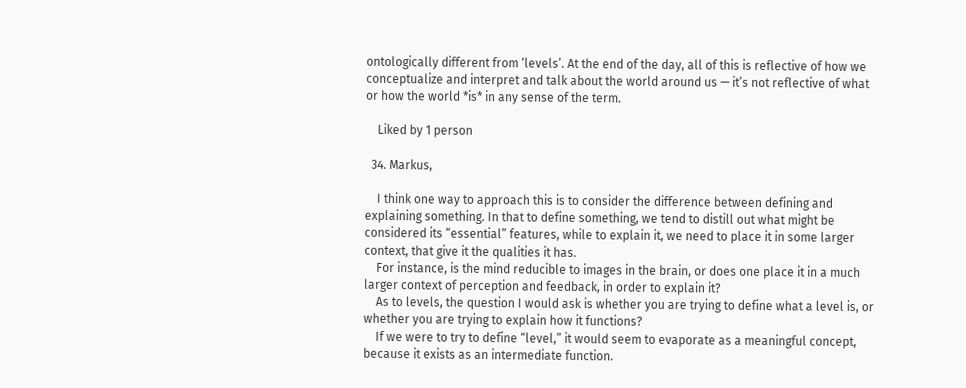ontologically different from ‘levels’. At the end of the day, all of this is reflective of how we conceptualize and interpret and talk about the world around us — it’s not reflective of what or how the world *is* in any sense of the term.

    Liked by 1 person

  34. Markus,

    I think one way to approach this is to consider the difference between defining and explaining something. In that to define something, we tend to distill out what might be considered its “essential” features, while to explain it, we need to place it in some larger context, that give it the qualities it has.
    For instance, is the mind reducible to images in the brain, or does one place it in a much larger context of perception and feedback, in order to explain it?
    As to levels, the question I would ask is whether you are trying to define what a level is, or whether you are trying to explain how it functions?
    If we were to try to define “level,” it would seem to evaporate as a meaningful concept, because it exists as an intermediate function.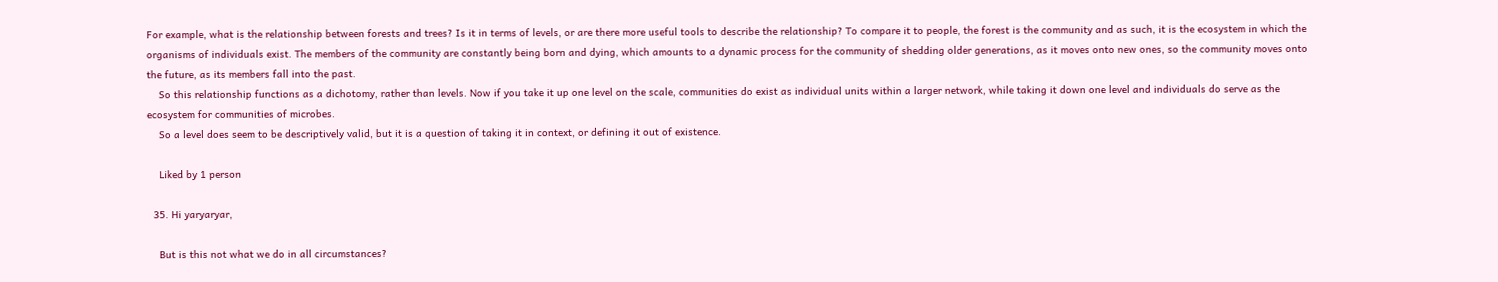For example, what is the relationship between forests and trees? Is it in terms of levels, or are there more useful tools to describe the relationship? To compare it to people, the forest is the community and as such, it is the ecosystem in which the organisms of individuals exist. The members of the community are constantly being born and dying, which amounts to a dynamic process for the community of shedding older generations, as it moves onto new ones, so the community moves onto the future, as its members fall into the past.
    So this relationship functions as a dichotomy, rather than levels. Now if you take it up one level on the scale, communities do exist as individual units within a larger network, while taking it down one level and individuals do serve as the ecosystem for communities of microbes.
    So a level does seem to be descriptively valid, but it is a question of taking it in context, or defining it out of existence.

    Liked by 1 person

  35. Hi yaryaryar,

    But is this not what we do in all circumstances?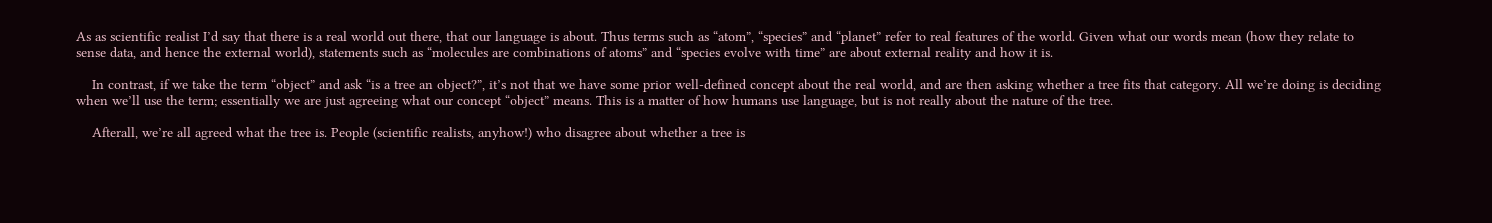As as scientific realist I’d say that there is a real world out there, that our language is about. Thus terms such as “atom”, “species” and “planet” refer to real features of the world. Given what our words mean (how they relate to sense data, and hence the external world), statements such as “molecules are combinations of atoms” and “species evolve with time” are about external reality and how it is.

    In contrast, if we take the term “object” and ask “is a tree an object?”, it’s not that we have some prior well-defined concept about the real world, and are then asking whether a tree fits that category. All we’re doing is deciding when we’ll use the term; essentially we are just agreeing what our concept “object” means. This is a matter of how humans use language, but is not really about the nature of the tree.

    Afterall, we’re all agreed what the tree is. People (scientific realists, anyhow!) who disagree about whether a tree is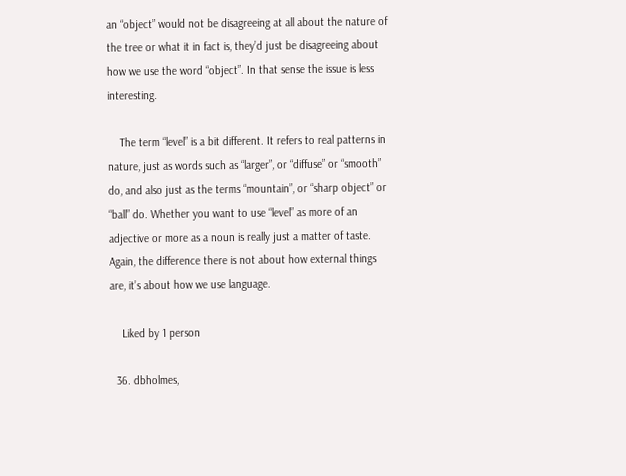an “object” would not be disagreeing at all about the nature of the tree or what it in fact is, they’d just be disagreeing about how we use the word “object”. In that sense the issue is less interesting.

    The term “level” is a bit different. It refers to real patterns in nature, just as words such as “larger”, or “diffuse” or “smooth” do, and also just as the terms “mountain”, or “sharp object” or “ball” do. Whether you want to use “level” as more of an adjective or more as a noun is really just a matter of taste. Again, the difference there is not about how external things are, it’s about how we use language.

    Liked by 1 person

  36. dbholmes,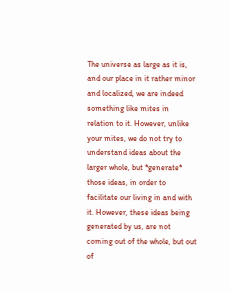The universe as large as it is, and our place in it rather minor and localized, we are indeed something like mites in relation to it. However, unlike your mites, we do not try to understand ideas about the larger whole, but *generate* those ideas, in order to facilitate our living in and with it. However, these ideas being generated by us, are not coming out of the whole, but out of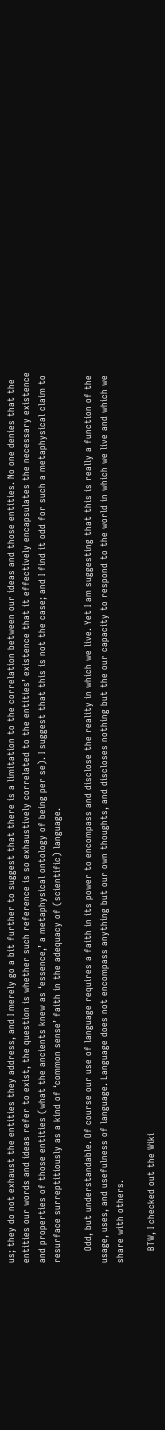us; they do not exhaust the entities they address, and I merely go a bit further to suggest that there is a limitation to the correlation between our ideas and those entities. No one denies that the entities our words and ideas refer to exist, the question is whether such reference is so exhaustively correlated to the entities’ existence that it effectively encapsulates the necessary existence and properties of those entities (what the ancients knew as ‘essence,’ a metaphysical ontology of being per se). I suggest that this is not the case; and I find it odd for such a metaphysical claim to resurface surreptitiously as a kind of ‘common sense’ faith in the adequacy of (scientific) language.

    Odd, but understandable. Of course our use of language requires a faith in its power to encompass and disclose the reality in which we live. Yet I am suggesting that this is really a function of the usage, uses, and usefulness of language. Language does not encompass anything but our own thoughts, and discloses nothing but the our capacity to respond to the world in which we live and which we share with others.

    BTW, I checked out the Wiki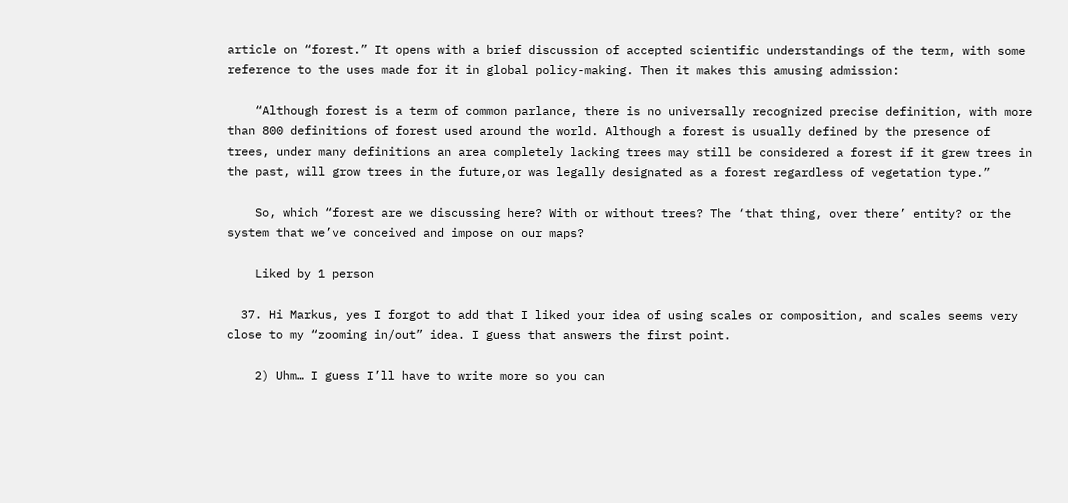article on “forest.” It opens with a brief discussion of accepted scientific understandings of the term, with some reference to the uses made for it in global policy-making. Then it makes this amusing admission:

    “Although forest is a term of common parlance, there is no universally recognized precise definition, with more than 800 definitions of forest used around the world. Although a forest is usually defined by the presence of trees, under many definitions an area completely lacking trees may still be considered a forest if it grew trees in the past, will grow trees in the future,or was legally designated as a forest regardless of vegetation type.”

    So, which “forest are we discussing here? With or without trees? The ‘that thing, over there’ entity? or the system that we’ve conceived and impose on our maps?

    Liked by 1 person

  37. Hi Markus, yes I forgot to add that I liked your idea of using scales or composition, and scales seems very close to my “zooming in/out” idea. I guess that answers the first point.

    2) Uhm… I guess I’ll have to write more so you can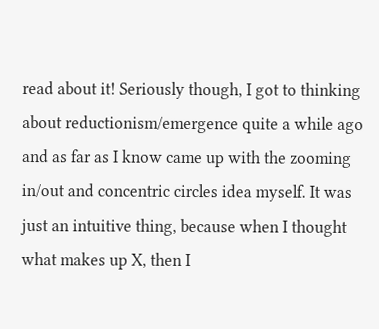read about it! Seriously though, I got to thinking about reductionism/emergence quite a while ago and as far as I know came up with the zooming in/out and concentric circles idea myself. It was just an intuitive thing, because when I thought what makes up X, then I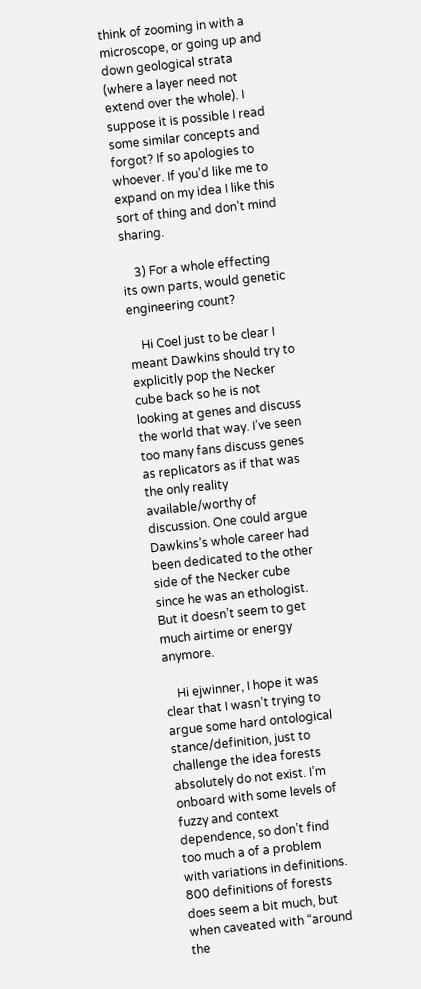think of zooming in with a microscope, or going up and down geological strata (where a layer need not extend over the whole). I suppose it is possible I read some similar concepts and forgot? If so apologies to whoever. If you’d like me to expand on my idea I like this sort of thing and don’t mind sharing.

    3) For a whole effecting its own parts, would genetic engineering count?

    Hi Coel just to be clear I meant Dawkins should try to explicitly pop the Necker cube back so he is not looking at genes and discuss the world that way. I’ve seen too many fans discuss genes as replicators as if that was the only reality available/worthy of discussion. One could argue Dawkins’s whole career had been dedicated to the other side of the Necker cube since he was an ethologist. But it doesn’t seem to get much airtime or energy anymore.

    Hi ejwinner, I hope it was clear that I wasn’t trying to argue some hard ontological stance/definition, just to challenge the idea forests absolutely do not exist. I’m onboard with some levels of fuzzy and context dependence, so don’t find too much a of a problem with variations in definitions. 800 definitions of forests does seem a bit much, but when caveated with “around the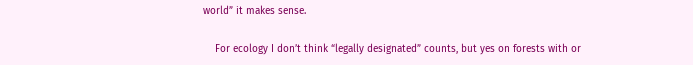world” it makes sense.

    For ecology I don’t think “legally designated” counts, but yes on forests with or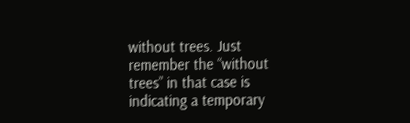without trees. Just remember the “without trees” in that case is indicating a temporary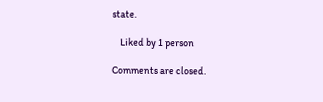state.

    Liked by 1 person

Comments are closed.